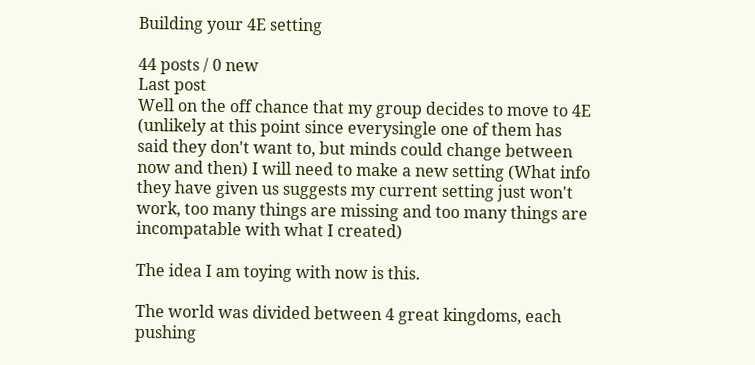Building your 4E setting

44 posts / 0 new
Last post
Well on the off chance that my group decides to move to 4E (unlikely at this point since everysingle one of them has said they don't want to, but minds could change between now and then) I will need to make a new setting (What info they have given us suggests my current setting just won't work, too many things are missing and too many things are incompatable with what I created)

The idea I am toying with now is this.

The world was divided between 4 great kingdoms, each pushing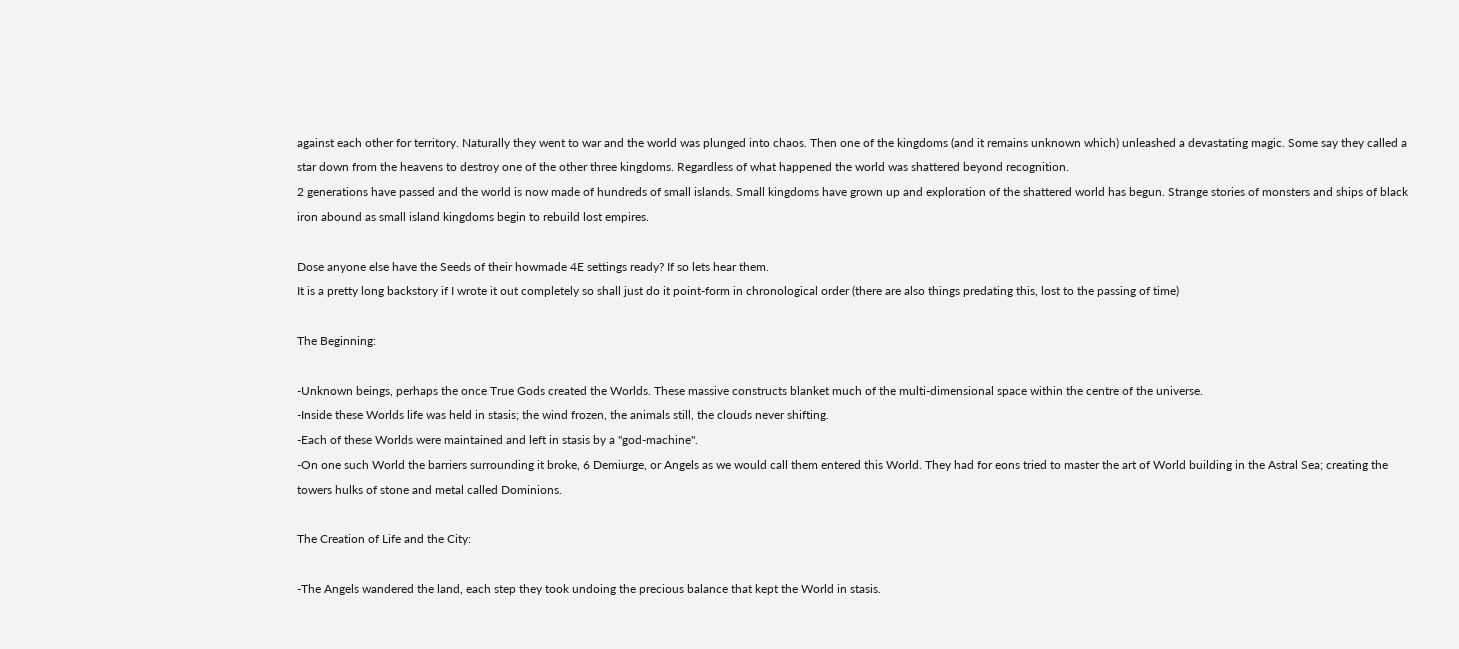against each other for territory. Naturally they went to war and the world was plunged into chaos. Then one of the kingdoms (and it remains unknown which) unleashed a devastating magic. Some say they called a star down from the heavens to destroy one of the other three kingdoms. Regardless of what happened the world was shattered beyond recognition.
2 generations have passed and the world is now made of hundreds of small islands. Small kingdoms have grown up and exploration of the shattered world has begun. Strange stories of monsters and ships of black iron abound as small island kingdoms begin to rebuild lost empires.

Dose anyone else have the Seeds of their howmade 4E settings ready? If so lets hear them.
It is a pretty long backstory if I wrote it out completely so shall just do it point-form in chronological order (there are also things predating this, lost to the passing of time)

The Beginning:

-Unknown beings, perhaps the once True Gods created the Worlds. These massive constructs blanket much of the multi-dimensional space within the centre of the universe.
-Inside these Worlds life was held in stasis; the wind frozen, the animals still, the clouds never shifting.
-Each of these Worlds were maintained and left in stasis by a "god-machine".
-On one such World the barriers surrounding it broke, 6 Demiurge, or Angels as we would call them entered this World. They had for eons tried to master the art of World building in the Astral Sea; creating the towers hulks of stone and metal called Dominions.

The Creation of Life and the City:

-The Angels wandered the land, each step they took undoing the precious balance that kept the World in stasis.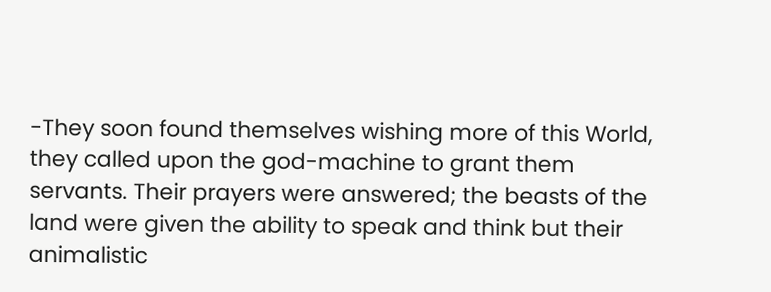-They soon found themselves wishing more of this World, they called upon the god-machine to grant them servants. Their prayers were answered; the beasts of the land were given the ability to speak and think but their animalistic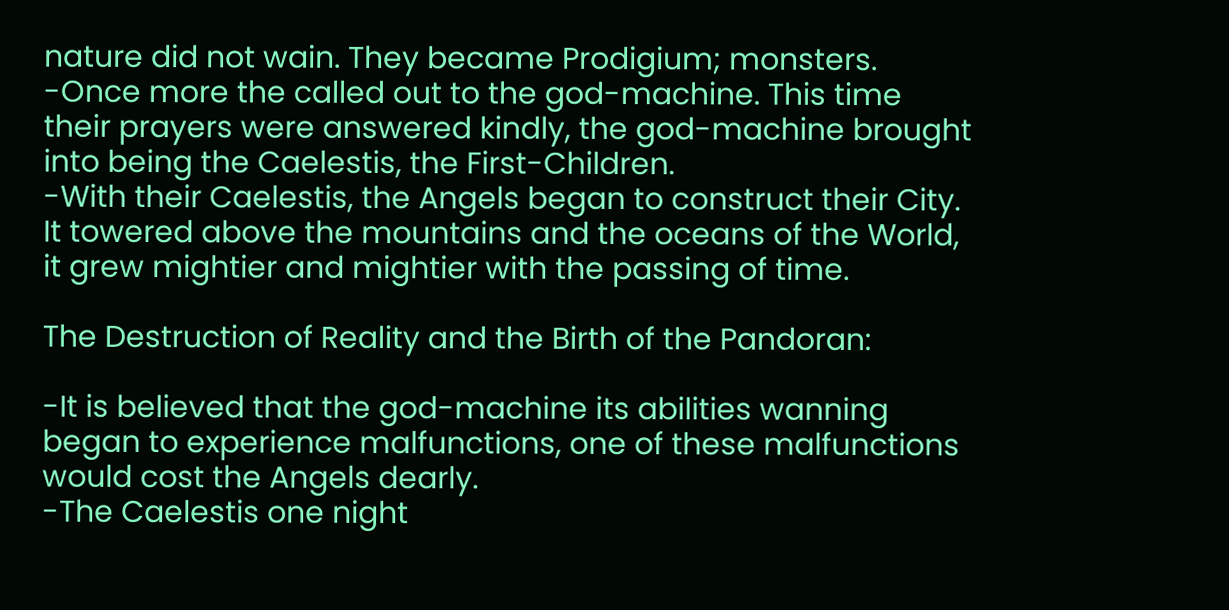nature did not wain. They became Prodigium; monsters.
-Once more the called out to the god-machine. This time their prayers were answered kindly, the god-machine brought into being the Caelestis, the First-Children.
-With their Caelestis, the Angels began to construct their City. It towered above the mountains and the oceans of the World, it grew mightier and mightier with the passing of time.

The Destruction of Reality and the Birth of the Pandoran:

-It is believed that the god-machine its abilities wanning began to experience malfunctions, one of these malfunctions would cost the Angels dearly.
-The Caelestis one night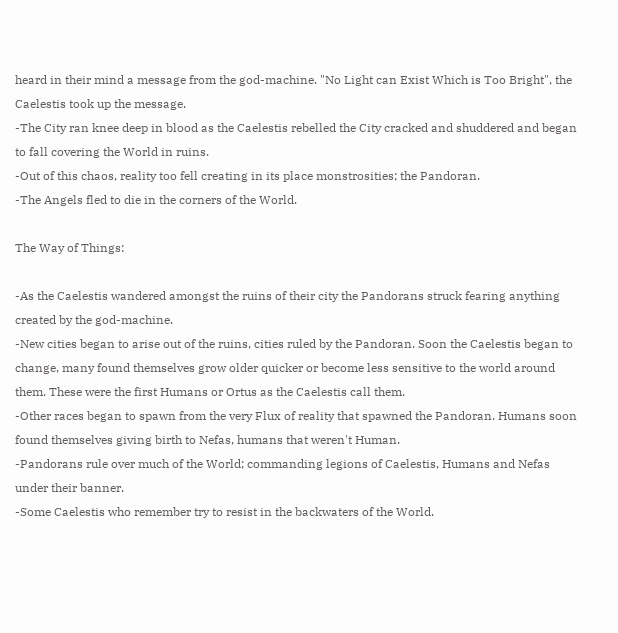heard in their mind a message from the god-machine. "No Light can Exist Which is Too Bright", the Caelestis took up the message.
-The City ran knee deep in blood as the Caelestis rebelled the City cracked and shuddered and began to fall covering the World in ruins.
-Out of this chaos, reality too fell creating in its place monstrosities; the Pandoran.
-The Angels fled to die in the corners of the World.

The Way of Things:

-As the Caelestis wandered amongst the ruins of their city the Pandorans struck fearing anything created by the god-machine.
-New cities began to arise out of the ruins, cities ruled by the Pandoran. Soon the Caelestis began to change, many found themselves grow older quicker or become less sensitive to the world around them. These were the first Humans or Ortus as the Caelestis call them.
-Other races began to spawn from the very Flux of reality that spawned the Pandoran. Humans soon found themselves giving birth to Nefas, humans that weren't Human.
-Pandorans rule over much of the World; commanding legions of Caelestis, Humans and Nefas under their banner.
-Some Caelestis who remember try to resist in the backwaters of the World.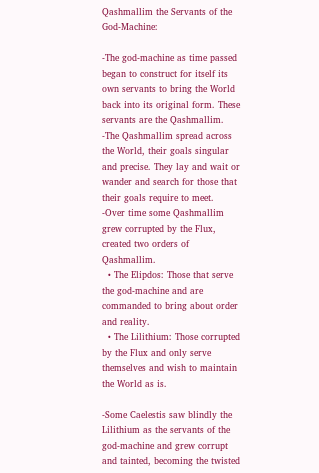Qashmallim the Servants of the God-Machine:

-The god-machine as time passed began to construct for itself its own servants to bring the World back into its original form. These servants are the Qashmallim.
-The Qashmallim spread across the World, their goals singular and precise. They lay and wait or wander and search for those that their goals require to meet.
-Over time some Qashmallim grew corrupted by the Flux, created two orders of Qashmallim.
  • The Elipdos: Those that serve the god-machine and are commanded to bring about order and reality.
  • The Lilithium: Those corrupted by the Flux and only serve themselves and wish to maintain the World as is.

-Some Caelestis saw blindly the Lilithium as the servants of the god-machine and grew corrupt and tainted, becoming the twisted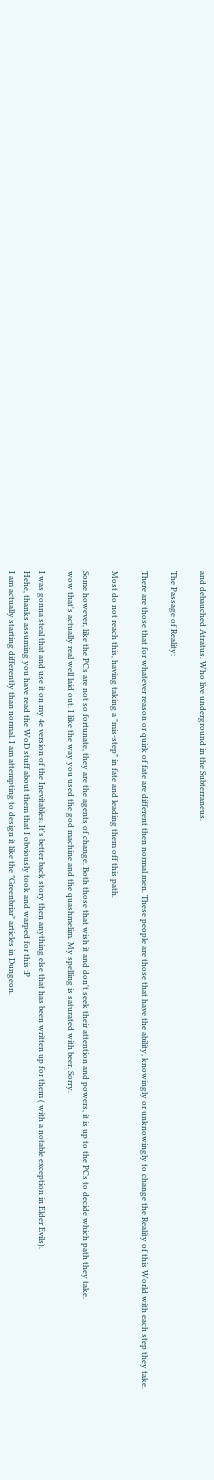and debauched Atratus. Who live underground in the Subterraneus.

The Passage of Reality:

There are those that for whatever reason or quirk of fate are different then normal men. These people are those that have the ability, knowingly or unknowingly to change the Reality of this World with each step they take.

Most do not reach this, having taking a "mis-step" in fate and leading them off this path.

Some however, like the PCs are not so fortunate, they are the agents of change. Both those that wish it and don't seek their attention and powers, it is up to the PCs to decide which path they take.
wow that's actually real well laid out. I like the way you used the god machine and the quashmelim. My spelling is saturated with beer. Sorry.

I was gonna steal that and use it on my 4e version of the Inevitables. It's better back story then anything else that has been written up for them ( with a notable exception in Elder Evils).
Hehe, thanks assuming you have read the WoD stuff about them that I obviously took and warped for this :P
I am actually starting differently than normal. I am attempting to design it like the "Greenbriar" articles in Dungeon.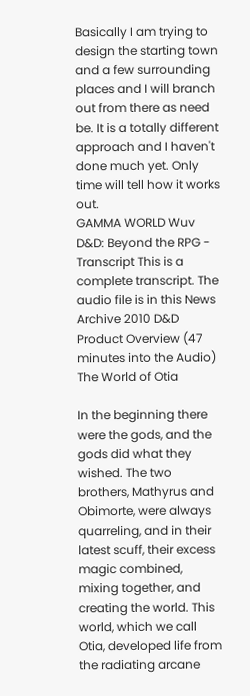Basically I am trying to design the starting town and a few surrounding places and I will branch out from there as need be. It is a totally different approach and I haven't done much yet. Only time will tell how it works out.
GAMMA WORLD Wuv D&D: Beyond the RPG - Transcript This is a complete transcript. The audio file is in this News Archive 2010 D&D Product Overview (47 minutes into the Audio)
The World of Otia

In the beginning there were the gods, and the gods did what they wished. The two brothers, Mathyrus and Obimorte, were always quarreling, and in their latest scuff, their excess magic combined, mixing together, and creating the world. This world, which we call Otia, developed life from the radiating arcane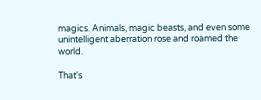magics. Animals, magic beasts, and even some unintelligent aberration rose and roamed the world.

That's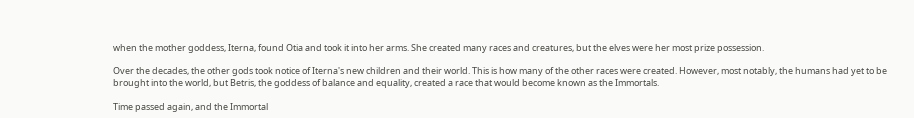when the mother goddess, Iterna, found Otia and took it into her arms. She created many races and creatures, but the elves were her most prize possession.

Over the decades, the other gods took notice of Iterna's new children and their world. This is how many of the other races were created. However, most notably, the humans had yet to be brought into the world, but Betris, the goddess of balance and equality, created a race that would become known as the Immortals.

Time passed again, and the Immortal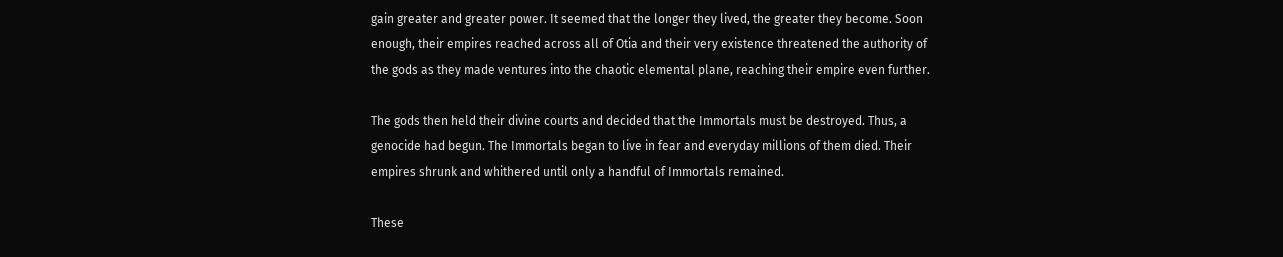gain greater and greater power. It seemed that the longer they lived, the greater they become. Soon enough, their empires reached across all of Otia and their very existence threatened the authority of the gods as they made ventures into the chaotic elemental plane, reaching their empire even further.

The gods then held their divine courts and decided that the Immortals must be destroyed. Thus, a genocide had begun. The Immortals began to live in fear and everyday millions of them died. Their empires shrunk and whithered until only a handful of Immortals remained.

These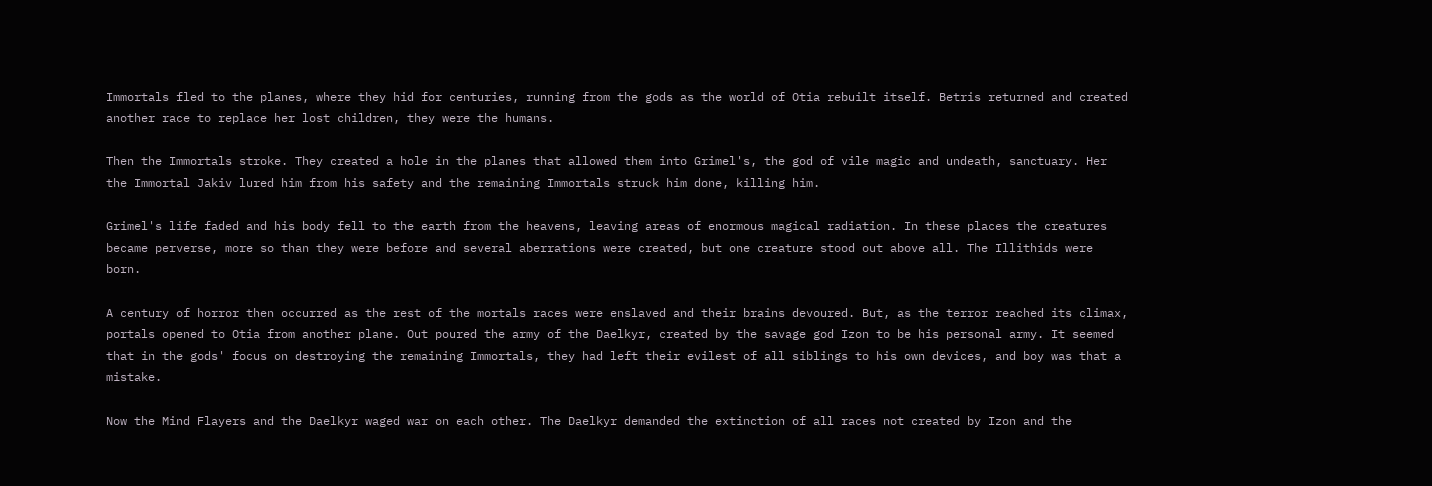Immortals fled to the planes, where they hid for centuries, running from the gods as the world of Otia rebuilt itself. Betris returned and created another race to replace her lost children, they were the humans.

Then the Immortals stroke. They created a hole in the planes that allowed them into Grimel's, the god of vile magic and undeath, sanctuary. Her the Immortal Jakiv lured him from his safety and the remaining Immortals struck him done, killing him.

Grimel's life faded and his body fell to the earth from the heavens, leaving areas of enormous magical radiation. In these places the creatures became perverse, more so than they were before and several aberrations were created, but one creature stood out above all. The Illithids were born.

A century of horror then occurred as the rest of the mortals races were enslaved and their brains devoured. But, as the terror reached its climax, portals opened to Otia from another plane. Out poured the army of the Daelkyr, created by the savage god Izon to be his personal army. It seemed that in the gods' focus on destroying the remaining Immortals, they had left their evilest of all siblings to his own devices, and boy was that a mistake.

Now the Mind Flayers and the Daelkyr waged war on each other. The Daelkyr demanded the extinction of all races not created by Izon and the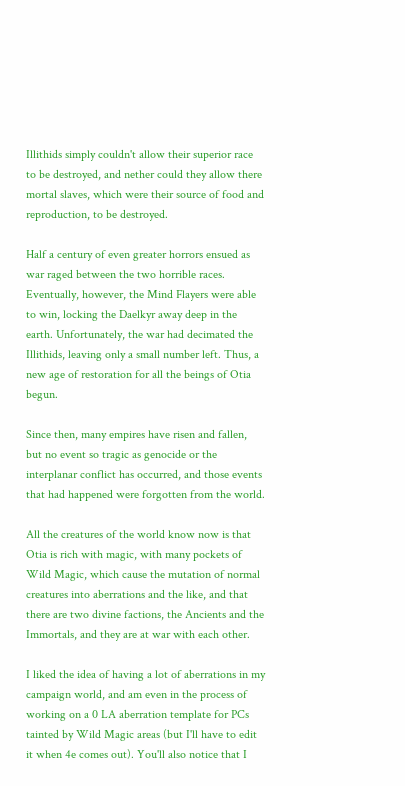Illithids simply couldn't allow their superior race to be destroyed, and nether could they allow there mortal slaves, which were their source of food and reproduction, to be destroyed.

Half a century of even greater horrors ensued as war raged between the two horrible races. Eventually, however, the Mind Flayers were able to win, locking the Daelkyr away deep in the earth. Unfortunately, the war had decimated the Illithids, leaving only a small number left. Thus, a new age of restoration for all the beings of Otia begun.

Since then, many empires have risen and fallen, but no event so tragic as genocide or the interplanar conflict has occurred, and those events that had happened were forgotten from the world.

All the creatures of the world know now is that Otia is rich with magic, with many pockets of Wild Magic, which cause the mutation of normal creatures into aberrations and the like, and that there are two divine factions, the Ancients and the Immortals, and they are at war with each other.

I liked the idea of having a lot of aberrations in my campaign world, and am even in the process of working on a 0 LA aberration template for PCs tainted by Wild Magic areas (but I'll have to edit it when 4e comes out). You'll also notice that I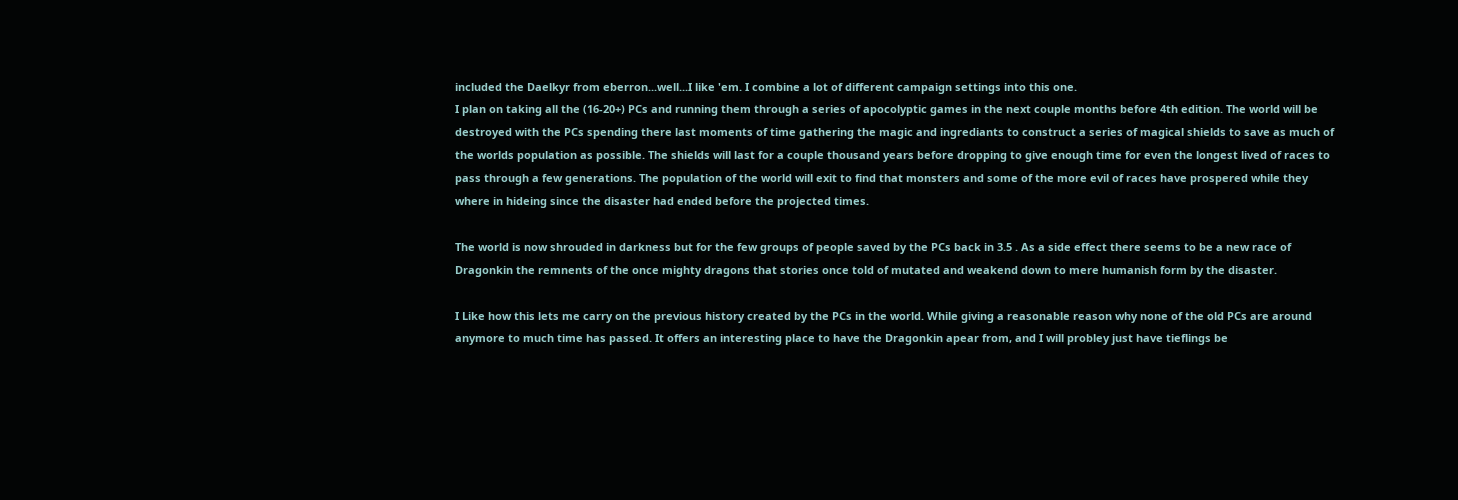included the Daelkyr from eberron...well...I like 'em. I combine a lot of different campaign settings into this one.
I plan on taking all the (16-20+) PCs and running them through a series of apocolyptic games in the next couple months before 4th edition. The world will be destroyed with the PCs spending there last moments of time gathering the magic and ingrediants to construct a series of magical shields to save as much of the worlds population as possible. The shields will last for a couple thousand years before dropping to give enough time for even the longest lived of races to pass through a few generations. The population of the world will exit to find that monsters and some of the more evil of races have prospered while they where in hideing since the disaster had ended before the projected times.

The world is now shrouded in darkness but for the few groups of people saved by the PCs back in 3.5 . As a side effect there seems to be a new race of Dragonkin the remnents of the once mighty dragons that stories once told of mutated and weakend down to mere humanish form by the disaster.

I Like how this lets me carry on the previous history created by the PCs in the world. While giving a reasonable reason why none of the old PCs are around anymore to much time has passed. It offers an interesting place to have the Dragonkin apear from, and I will probley just have tieflings be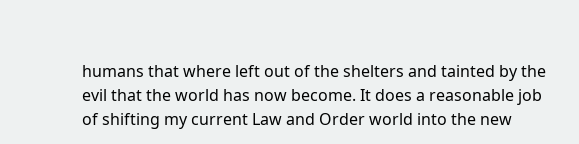humans that where left out of the shelters and tainted by the evil that the world has now become. It does a reasonable job of shifting my current Law and Order world into the new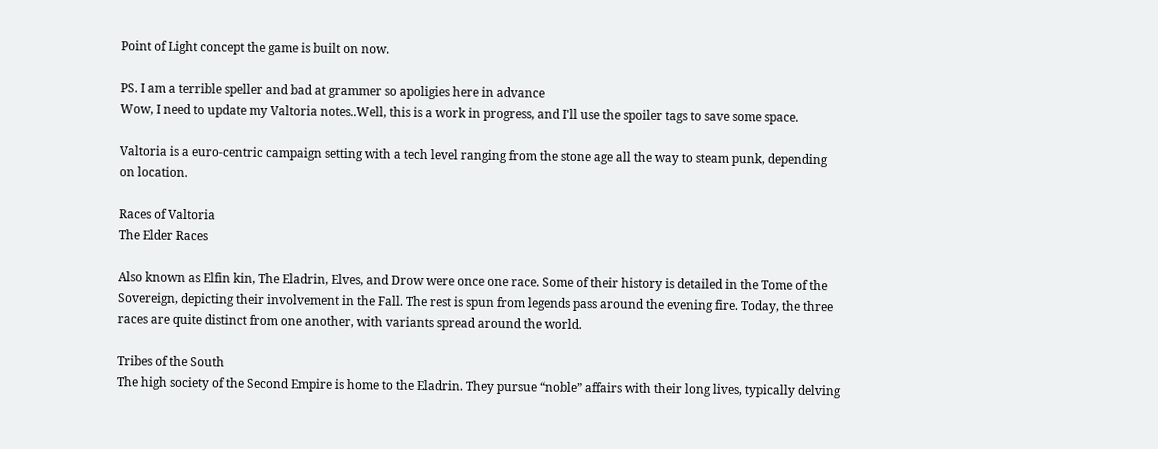Point of Light concept the game is built on now.

PS. I am a terrible speller and bad at grammer so apoligies here in advance
Wow, I need to update my Valtoria notes..Well, this is a work in progress, and I'll use the spoiler tags to save some space.

Valtoria is a euro-centric campaign setting with a tech level ranging from the stone age all the way to steam punk, depending on location.

Races of Valtoria
The Elder Races

Also known as Elfin kin, The Eladrin, Elves, and Drow were once one race. Some of their history is detailed in the Tome of the Sovereign, depicting their involvement in the Fall. The rest is spun from legends pass around the evening fire. Today, the three races are quite distinct from one another, with variants spread around the world.

Tribes of the South
The high society of the Second Empire is home to the Eladrin. They pursue “noble” affairs with their long lives, typically delving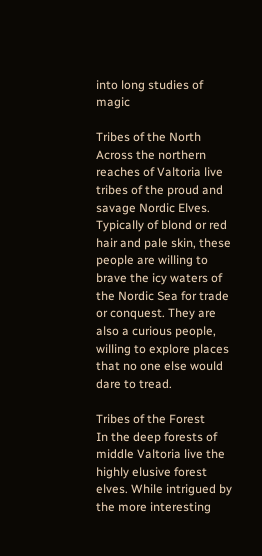into long studies of magic

Tribes of the North
Across the northern reaches of Valtoria live tribes of the proud and savage Nordic Elves. Typically of blond or red hair and pale skin, these people are willing to brave the icy waters of the Nordic Sea for trade or conquest. They are also a curious people, willing to explore places that no one else would dare to tread.

Tribes of the Forest
In the deep forests of middle Valtoria live the highly elusive forest elves. While intrigued by the more interesting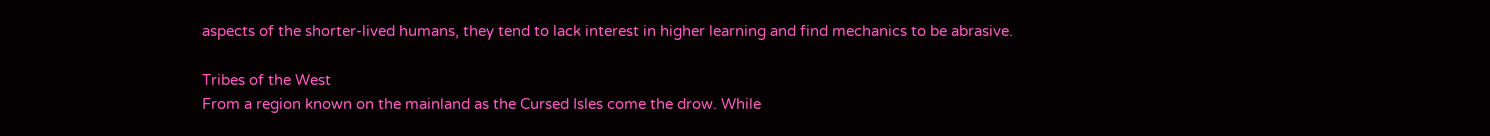aspects of the shorter-lived humans, they tend to lack interest in higher learning and find mechanics to be abrasive.

Tribes of the West
From a region known on the mainland as the Cursed Isles come the drow. While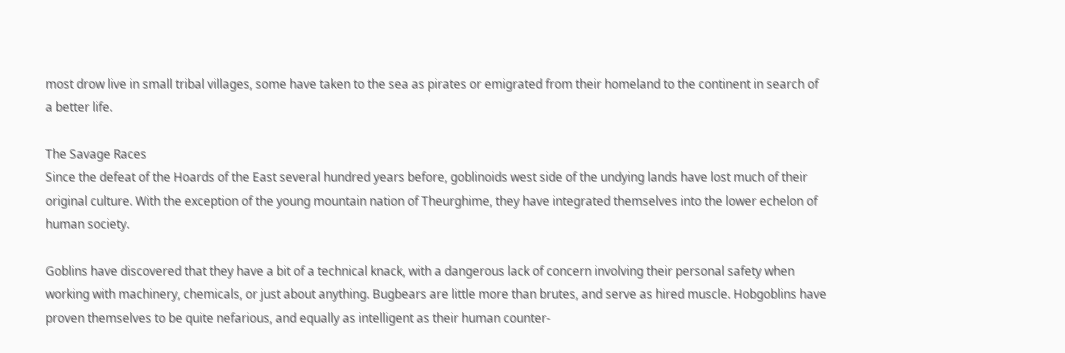most drow live in small tribal villages, some have taken to the sea as pirates or emigrated from their homeland to the continent in search of a better life.

The Savage Races
Since the defeat of the Hoards of the East several hundred years before, goblinoids west side of the undying lands have lost much of their original culture. With the exception of the young mountain nation of Theurghime, they have integrated themselves into the lower echelon of human society.

Goblins have discovered that they have a bit of a technical knack, with a dangerous lack of concern involving their personal safety when working with machinery, chemicals, or just about anything. Bugbears are little more than brutes, and serve as hired muscle. Hobgoblins have proven themselves to be quite nefarious, and equally as intelligent as their human counter-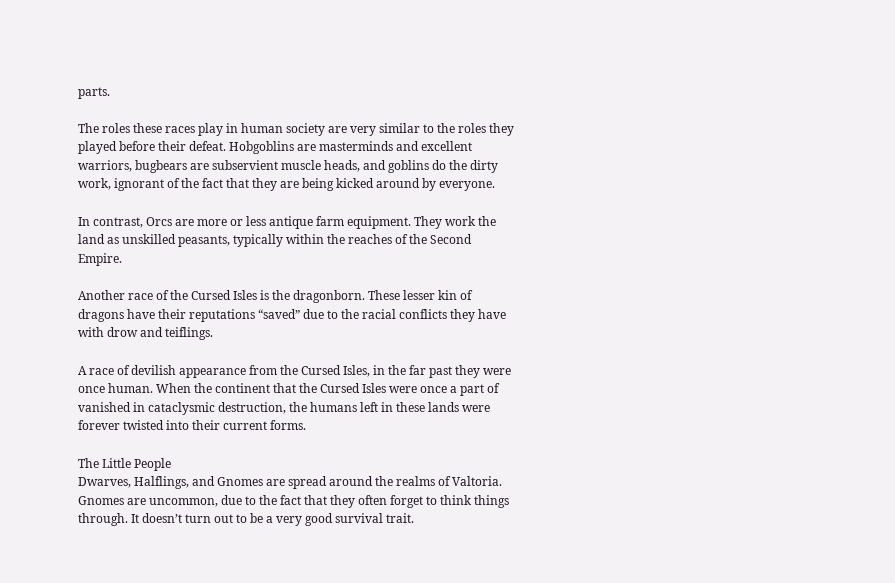parts.

The roles these races play in human society are very similar to the roles they played before their defeat. Hobgoblins are masterminds and excellent warriors, bugbears are subservient muscle heads, and goblins do the dirty work, ignorant of the fact that they are being kicked around by everyone.

In contrast, Orcs are more or less antique farm equipment. They work the land as unskilled peasants, typically within the reaches of the Second Empire.

Another race of the Cursed Isles is the dragonborn. These lesser kin of dragons have their reputations “saved” due to the racial conflicts they have with drow and teiflings.

A race of devilish appearance from the Cursed Isles, in the far past they were once human. When the continent that the Cursed Isles were once a part of vanished in cataclysmic destruction, the humans left in these lands were forever twisted into their current forms.

The Little People
Dwarves, Halflings, and Gnomes are spread around the realms of Valtoria. Gnomes are uncommon, due to the fact that they often forget to think things through. It doesn’t turn out to be a very good survival trait.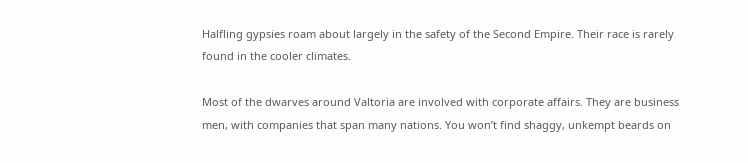Halfling gypsies roam about largely in the safety of the Second Empire. Their race is rarely found in the cooler climates.

Most of the dwarves around Valtoria are involved with corporate affairs. They are business men, with companies that span many nations. You won’t find shaggy, unkempt beards on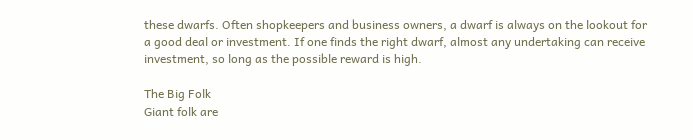these dwarfs. Often shopkeepers and business owners, a dwarf is always on the lookout for a good deal or investment. If one finds the right dwarf, almost any undertaking can receive investment, so long as the possible reward is high.

The Big Folk
Giant folk are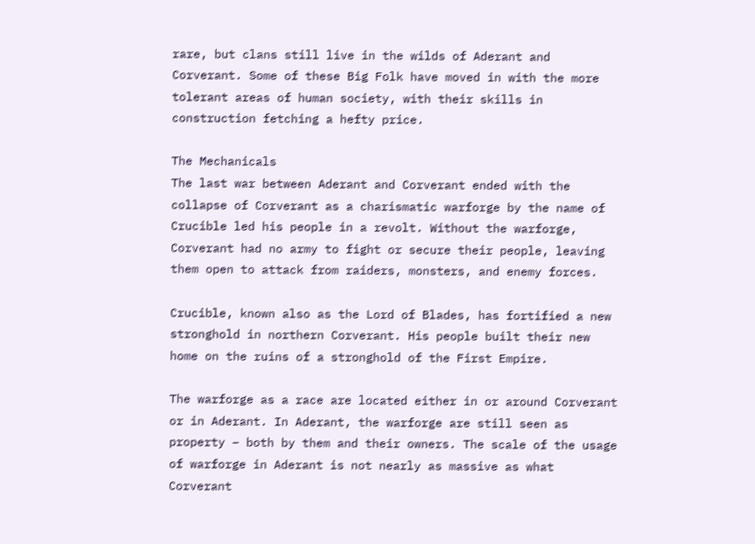rare, but clans still live in the wilds of Aderant and Corverant. Some of these Big Folk have moved in with the more tolerant areas of human society, with their skills in construction fetching a hefty price.

The Mechanicals
The last war between Aderant and Corverant ended with the collapse of Corverant as a charismatic warforge by the name of Crucible led his people in a revolt. Without the warforge, Corverant had no army to fight or secure their people, leaving them open to attack from raiders, monsters, and enemy forces.

Crucible, known also as the Lord of Blades, has fortified a new stronghold in northern Corverant. His people built their new home on the ruins of a stronghold of the First Empire.

The warforge as a race are located either in or around Corverant or in Aderant. In Aderant, the warforge are still seen as property – both by them and their owners. The scale of the usage of warforge in Aderant is not nearly as massive as what Corverant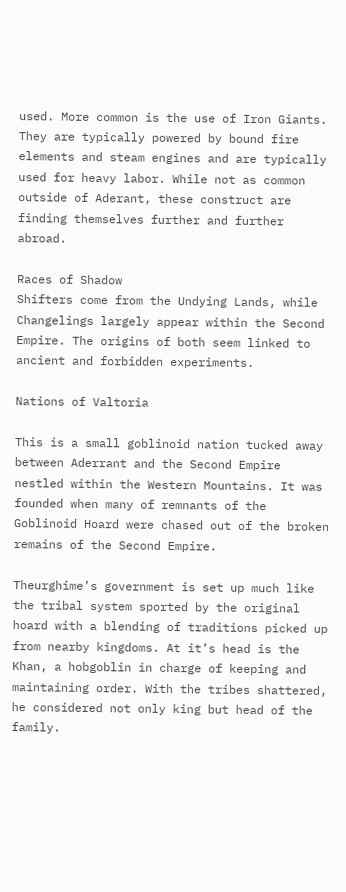used. More common is the use of Iron Giants. They are typically powered by bound fire elements and steam engines and are typically used for heavy labor. While not as common outside of Aderant, these construct are finding themselves further and further abroad.

Races of Shadow
Shifters come from the Undying Lands, while Changelings largely appear within the Second Empire. The origins of both seem linked to ancient and forbidden experiments.

Nations of Valtoria

This is a small goblinoid nation tucked away between Aderrant and the Second Empire nestled within the Western Mountains. It was founded when many of remnants of the Goblinoid Hoard were chased out of the broken remains of the Second Empire.

Theurghime’s government is set up much like the tribal system sported by the original hoard with a blending of traditions picked up from nearby kingdoms. At it’s head is the Khan, a hobgoblin in charge of keeping and maintaining order. With the tribes shattered, he considered not only king but head of the family.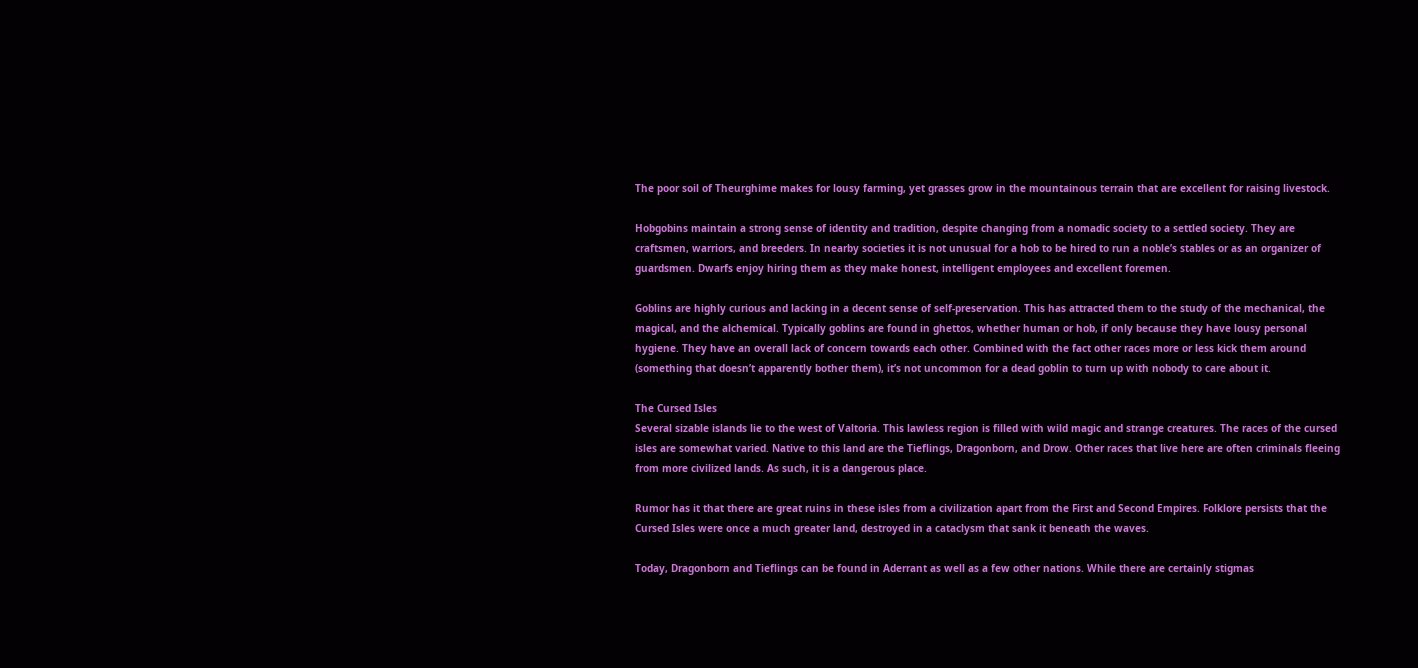The poor soil of Theurghime makes for lousy farming, yet grasses grow in the mountainous terrain that are excellent for raising livestock.

Hobgobins maintain a strong sense of identity and tradition, despite changing from a nomadic society to a settled society. They are craftsmen, warriors, and breeders. In nearby societies it is not unusual for a hob to be hired to run a noble’s stables or as an organizer of guardsmen. Dwarfs enjoy hiring them as they make honest, intelligent employees and excellent foremen.

Goblins are highly curious and lacking in a decent sense of self-preservation. This has attracted them to the study of the mechanical, the magical, and the alchemical. Typically goblins are found in ghettos, whether human or hob, if only because they have lousy personal hygiene. They have an overall lack of concern towards each other. Combined with the fact other races more or less kick them around (something that doesn’t apparently bother them), it’s not uncommon for a dead goblin to turn up with nobody to care about it.

The Cursed Isles
Several sizable islands lie to the west of Valtoria. This lawless region is filled with wild magic and strange creatures. The races of the cursed isles are somewhat varied. Native to this land are the Tieflings, Dragonborn, and Drow. Other races that live here are often criminals fleeing from more civilized lands. As such, it is a dangerous place.

Rumor has it that there are great ruins in these isles from a civilization apart from the First and Second Empires. Folklore persists that the Cursed Isles were once a much greater land, destroyed in a cataclysm that sank it beneath the waves.

Today, Dragonborn and Tieflings can be found in Aderrant as well as a few other nations. While there are certainly stigmas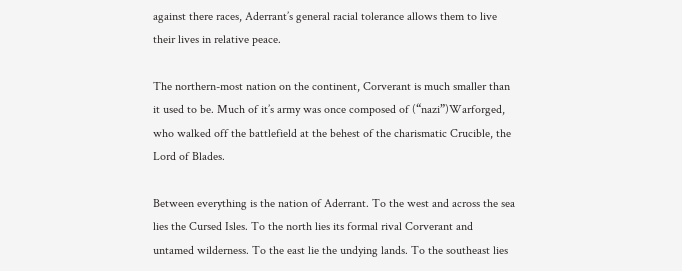against there races, Aderrant’s general racial tolerance allows them to live their lives in relative peace.

The northern-most nation on the continent, Corverant is much smaller than it used to be. Much of it’s army was once composed of (“nazi”)Warforged, who walked off the battlefield at the behest of the charismatic Crucible, the Lord of Blades.

Between everything is the nation of Aderrant. To the west and across the sea lies the Cursed Isles. To the north lies its formal rival Corverant and untamed wilderness. To the east lie the undying lands. To the southeast lies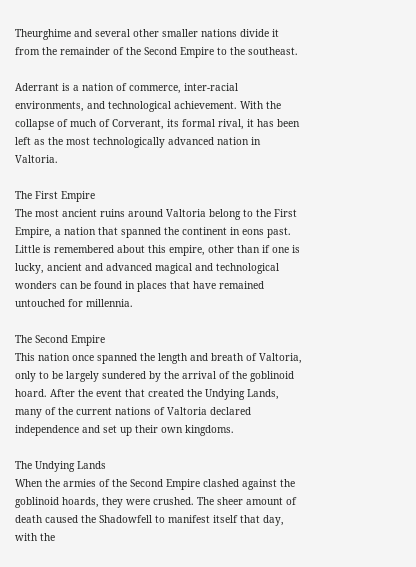Theurghime and several other smaller nations divide it from the remainder of the Second Empire to the southeast.

Aderrant is a nation of commerce, inter-racial environments, and technological achievement. With the collapse of much of Corverant, its formal rival, it has been left as the most technologically advanced nation in Valtoria.

The First Empire
The most ancient ruins around Valtoria belong to the First Empire, a nation that spanned the continent in eons past. Little is remembered about this empire, other than if one is lucky, ancient and advanced magical and technological wonders can be found in places that have remained untouched for millennia.

The Second Empire
This nation once spanned the length and breath of Valtoria, only to be largely sundered by the arrival of the goblinoid hoard. After the event that created the Undying Lands, many of the current nations of Valtoria declared independence and set up their own kingdoms.

The Undying Lands
When the armies of the Second Empire clashed against the goblinoid hoards, they were crushed. The sheer amount of death caused the Shadowfell to manifest itself that day, with the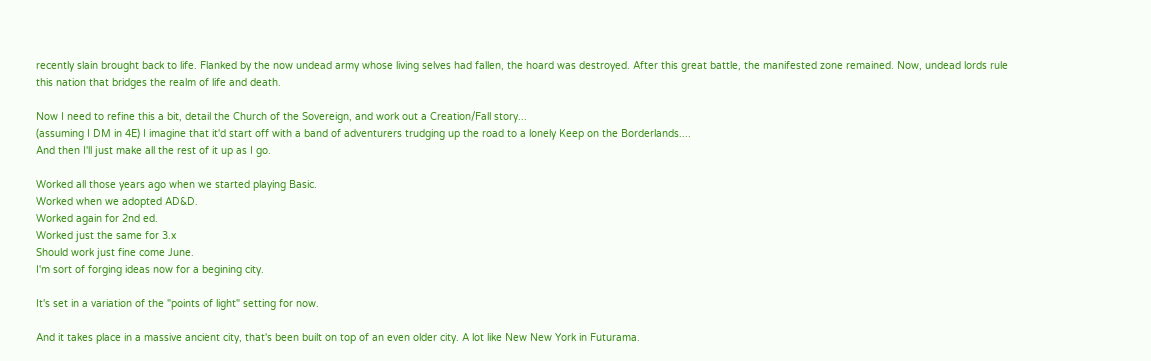recently slain brought back to life. Flanked by the now undead army whose living selves had fallen, the hoard was destroyed. After this great battle, the manifested zone remained. Now, undead lords rule this nation that bridges the realm of life and death.

Now I need to refine this a bit, detail the Church of the Sovereign, and work out a Creation/Fall story...
(assuming I DM in 4E) I imagine that it'd start off with a band of adventurers trudging up the road to a lonely Keep on the Borderlands....
And then I'll just make all the rest of it up as I go.

Worked all those years ago when we started playing Basic.
Worked when we adopted AD&D.
Worked again for 2nd ed.
Worked just the same for 3.x
Should work just fine come June.
I'm sort of forging ideas now for a begining city.

It's set in a variation of the "points of light" setting for now.

And it takes place in a massive ancient city, that's been built on top of an even older city. A lot like New New York in Futurama.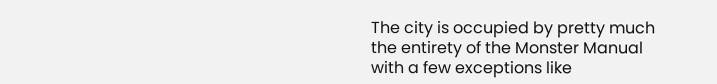The city is occupied by pretty much the entirety of the Monster Manual with a few exceptions like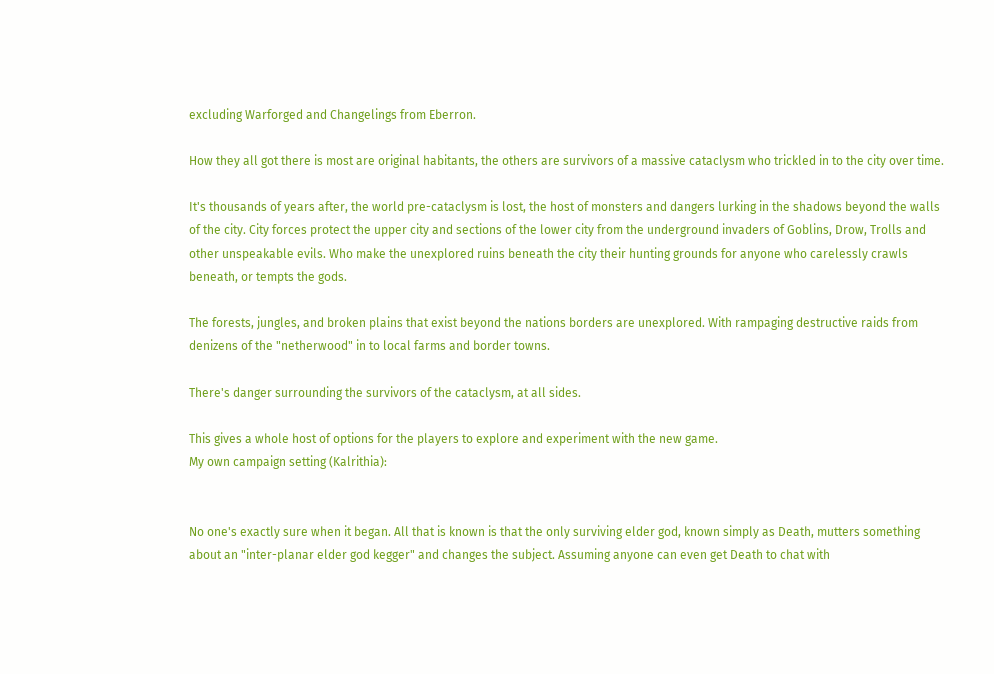excluding Warforged and Changelings from Eberron.

How they all got there is most are original habitants, the others are survivors of a massive cataclysm who trickled in to the city over time.

It's thousands of years after, the world pre-cataclysm is lost, the host of monsters and dangers lurking in the shadows beyond the walls of the city. City forces protect the upper city and sections of the lower city from the underground invaders of Goblins, Drow, Trolls and other unspeakable evils. Who make the unexplored ruins beneath the city their hunting grounds for anyone who carelessly crawls beneath, or tempts the gods.

The forests, jungles, and broken plains that exist beyond the nations borders are unexplored. With rampaging destructive raids from denizens of the "netherwood" in to local farms and border towns.

There's danger surrounding the survivors of the cataclysm, at all sides.

This gives a whole host of options for the players to explore and experiment with the new game.
My own campaign setting (Kalrithia):


No one's exactly sure when it began. All that is known is that the only surviving elder god, known simply as Death, mutters something about an "inter-planar elder god kegger" and changes the subject. Assuming anyone can even get Death to chat with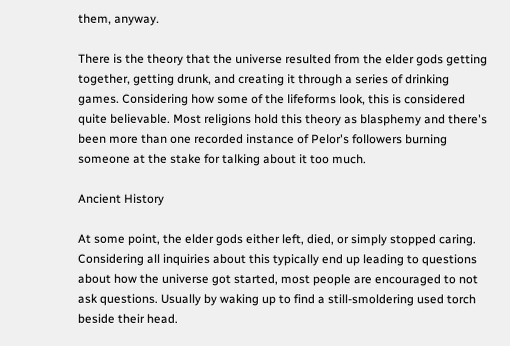them, anyway.

There is the theory that the universe resulted from the elder gods getting together, getting drunk, and creating it through a series of drinking games. Considering how some of the lifeforms look, this is considered quite believable. Most religions hold this theory as blasphemy and there's been more than one recorded instance of Pelor's followers burning someone at the stake for talking about it too much.

Ancient History

At some point, the elder gods either left, died, or simply stopped caring. Considering all inquiries about this typically end up leading to questions about how the universe got started, most people are encouraged to not ask questions. Usually by waking up to find a still-smoldering used torch beside their head.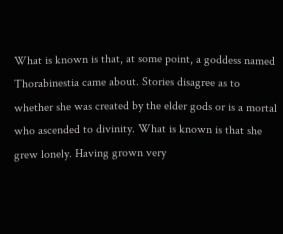What is known is that, at some point, a goddess named Thorabinestia came about. Stories disagree as to whether she was created by the elder gods or is a mortal who ascended to divinity. What is known is that she grew lonely. Having grown very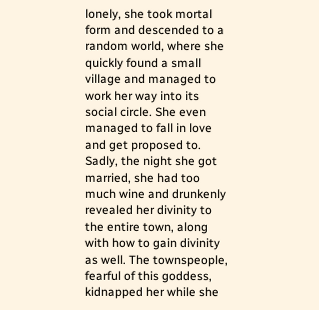lonely, she took mortal form and descended to a random world, where she quickly found a small village and managed to work her way into its social circle. She even managed to fall in love and get proposed to. Sadly, the night she got married, she had too much wine and drunkenly revealed her divinity to the entire town, along with how to gain divinity as well. The townspeople, fearful of this goddess, kidnapped her while she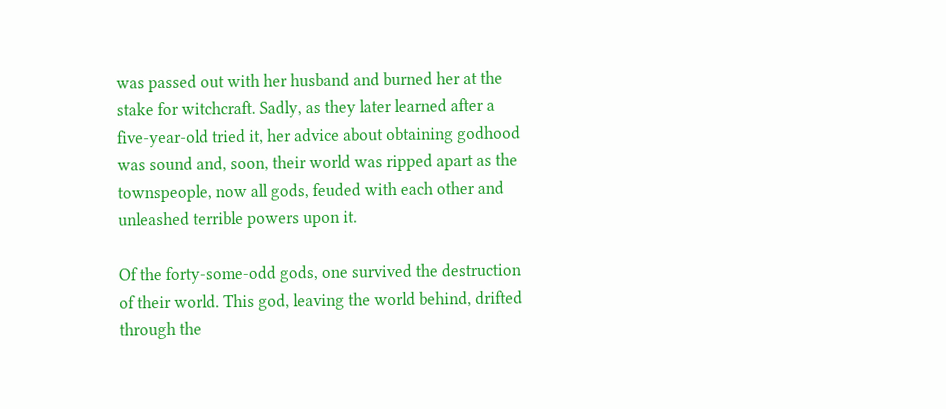was passed out with her husband and burned her at the stake for witchcraft. Sadly, as they later learned after a five-year-old tried it, her advice about obtaining godhood was sound and, soon, their world was ripped apart as the townspeople, now all gods, feuded with each other and unleashed terrible powers upon it.

Of the forty-some-odd gods, one survived the destruction of their world. This god, leaving the world behind, drifted through the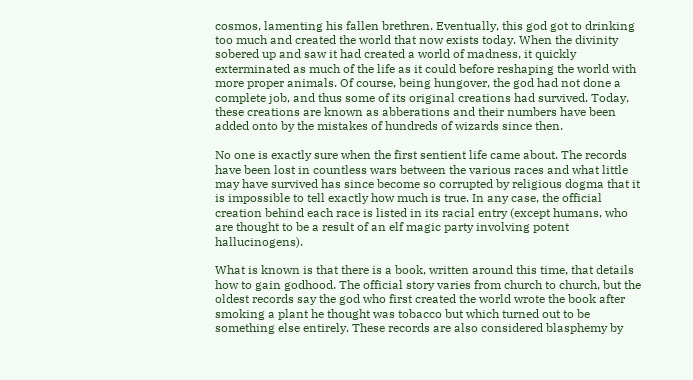cosmos, lamenting his fallen brethren. Eventually, this god got to drinking too much and created the world that now exists today. When the divinity sobered up and saw it had created a world of madness, it quickly exterminated as much of the life as it could before reshaping the world with more proper animals. Of course, being hungover, the god had not done a complete job, and thus some of its original creations had survived. Today, these creations are known as abberations and their numbers have been added onto by the mistakes of hundreds of wizards since then.

No one is exactly sure when the first sentient life came about. The records have been lost in countless wars between the various races and what little may have survived has since become so corrupted by religious dogma that it is impossible to tell exactly how much is true. In any case, the official creation behind each race is listed in its racial entry (except humans, who are thought to be a result of an elf magic party involving potent hallucinogens).

What is known is that there is a book, written around this time, that details how to gain godhood. The official story varies from church to church, but the oldest records say the god who first created the world wrote the book after smoking a plant he thought was tobacco but which turned out to be something else entirely. These records are also considered blasphemy by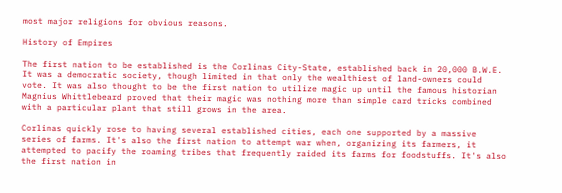most major religions for obvious reasons.

History of Empires

The first nation to be established is the Corlinas City-State, established back in 20,000 B.W.E. It was a democratic society, though limited in that only the wealthiest of land-owners could vote. It was also thought to be the first nation to utilize magic up until the famous historian Magnius Whittlebeard proved that their magic was nothing more than simple card tricks combined with a particular plant that still grows in the area.

Corlinas quickly rose to having several established cities, each one supported by a massive series of farms. It's also the first nation to attempt war when, organizing its farmers, it attempted to pacify the roaming tribes that frequently raided its farms for foodstuffs. It's also the first nation in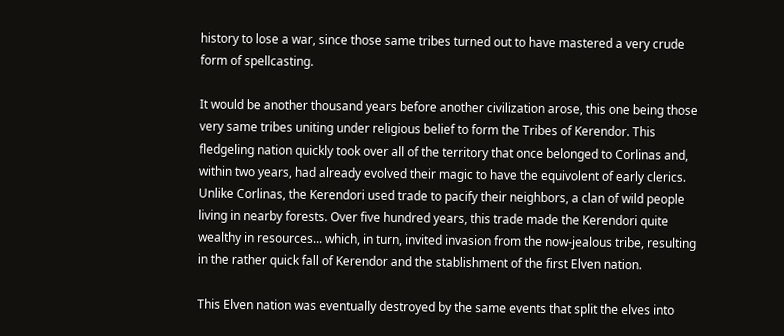history to lose a war, since those same tribes turned out to have mastered a very crude form of spellcasting.

It would be another thousand years before another civilization arose, this one being those very same tribes uniting under religious belief to form the Tribes of Kerendor. This fledgeling nation quickly took over all of the territory that once belonged to Corlinas and, within two years, had already evolved their magic to have the equivolent of early clerics. Unlike Corlinas, the Kerendori used trade to pacify their neighbors, a clan of wild people living in nearby forests. Over five hundred years, this trade made the Kerendori quite wealthy in resources... which, in turn, invited invasion from the now-jealous tribe, resulting in the rather quick fall of Kerendor and the stablishment of the first Elven nation.

This Elven nation was eventually destroyed by the same events that split the elves into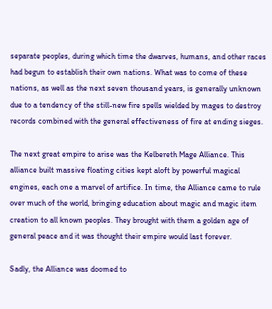separate peoples, during which time the dwarves, humans, and other races had begun to establish their own nations. What was to come of these nations, as well as the next seven thousand years, is generally unknown due to a tendency of the still-new fire spells wielded by mages to destroy records combined with the general effectiveness of fire at ending sieges.

The next great empire to arise was the Kelbereth Mage Alliance. This alliance built massive floating cities kept aloft by powerful magical engines, each one a marvel of artifice. In time, the Alliance came to rule over much of the world, bringing education about magic and magic item creation to all known peoples. They brought with them a golden age of general peace and it was thought their empire would last forever.

Sadly, the Alliance was doomed to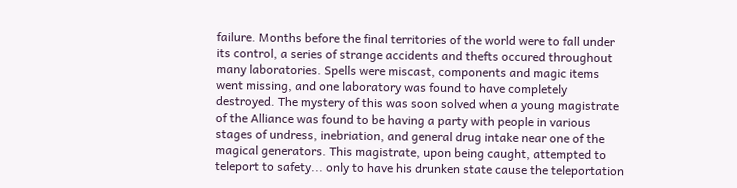failure. Months before the final territories of the world were to fall under its control, a series of strange accidents and thefts occured throughout many laboratories. Spells were miscast, components and magic items went missing, and one laboratory was found to have completely destroyed. The mystery of this was soon solved when a young magistrate of the Alliance was found to be having a party with people in various stages of undress, inebriation, and general drug intake near one of the magical generators. This magistrate, upon being caught, attempted to teleport to safety... only to have his drunken state cause the teleportation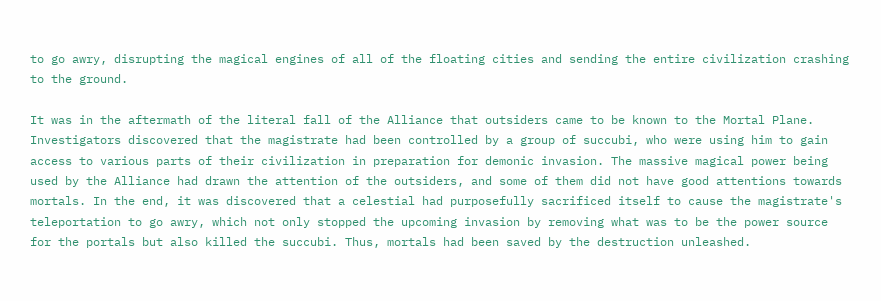to go awry, disrupting the magical engines of all of the floating cities and sending the entire civilization crashing to the ground.

It was in the aftermath of the literal fall of the Alliance that outsiders came to be known to the Mortal Plane. Investigators discovered that the magistrate had been controlled by a group of succubi, who were using him to gain access to various parts of their civilization in preparation for demonic invasion. The massive magical power being used by the Alliance had drawn the attention of the outsiders, and some of them did not have good attentions towards mortals. In the end, it was discovered that a celestial had purposefully sacrificed itself to cause the magistrate's teleportation to go awry, which not only stopped the upcoming invasion by removing what was to be the power source for the portals but also killed the succubi. Thus, mortals had been saved by the destruction unleashed.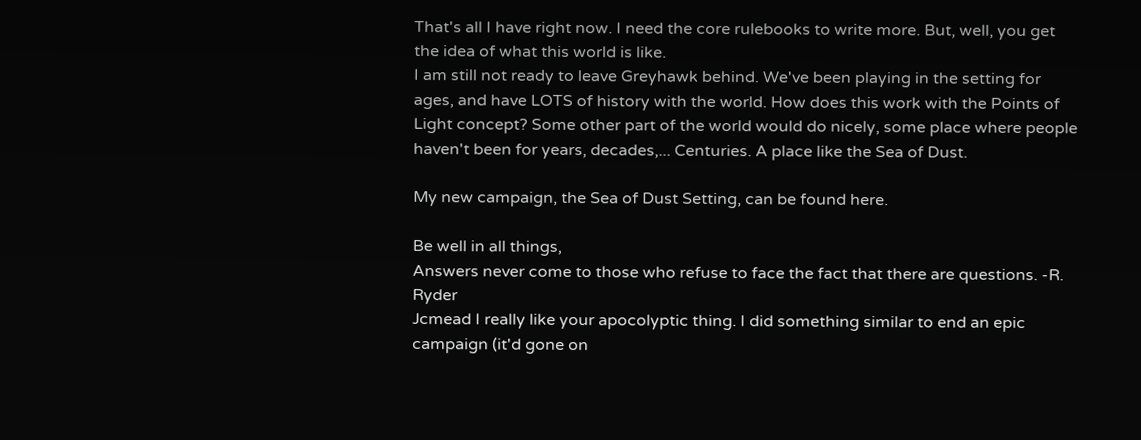That's all I have right now. I need the core rulebooks to write more. But, well, you get the idea of what this world is like.
I am still not ready to leave Greyhawk behind. We've been playing in the setting for ages, and have LOTS of history with the world. How does this work with the Points of Light concept? Some other part of the world would do nicely, some place where people haven't been for years, decades,... Centuries. A place like the Sea of Dust.

My new campaign, the Sea of Dust Setting, can be found here.

Be well in all things,
Answers never come to those who refuse to face the fact that there are questions. -R. Ryder
Jcmead I really like your apocolyptic thing. I did something similar to end an epic campaign (it'd gone on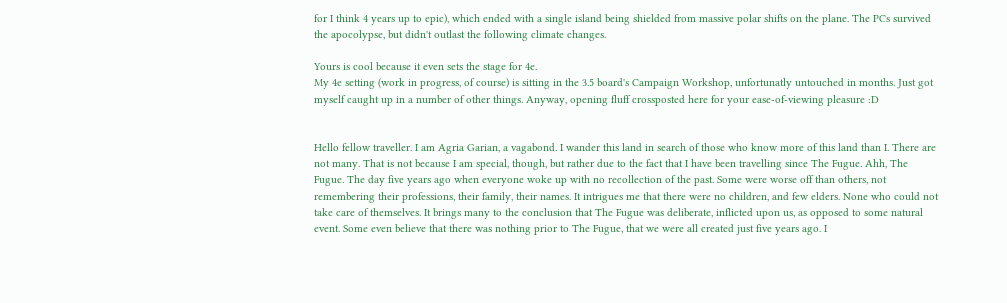for I think 4 years up to epic), which ended with a single island being shielded from massive polar shifts on the plane. The PCs survived the apocolypse, but didn't outlast the following climate changes.

Yours is cool because it even sets the stage for 4e.
My 4e setting (work in progress, of course) is sitting in the 3.5 board's Campaign Workshop, unfortunatly untouched in months. Just got myself caught up in a number of other things. Anyway, opening fluff crossposted here for your ease-of-viewing pleasure :D


Hello fellow traveller. I am Agria Garian, a vagabond. I wander this land in search of those who know more of this land than I. There are not many. That is not because I am special, though, but rather due to the fact that I have been travelling since The Fugue. Ahh, The Fugue. The day five years ago when everyone woke up with no recollection of the past. Some were worse off than others, not remembering their professions, their family, their names. It intrigues me that there were no children, and few elders. None who could not take care of themselves. It brings many to the conclusion that The Fugue was deliberate, inflicted upon us, as opposed to some natural event. Some even believe that there was nothing prior to The Fugue, that we were all created just five years ago. I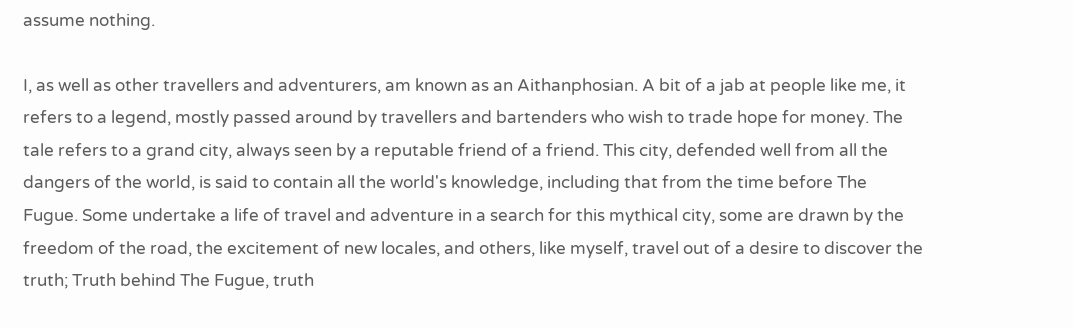assume nothing.

I, as well as other travellers and adventurers, am known as an Aithanphosian. A bit of a jab at people like me, it refers to a legend, mostly passed around by travellers and bartenders who wish to trade hope for money. The tale refers to a grand city, always seen by a reputable friend of a friend. This city, defended well from all the dangers of the world, is said to contain all the world's knowledge, including that from the time before The Fugue. Some undertake a life of travel and adventure in a search for this mythical city, some are drawn by the freedom of the road, the excitement of new locales, and others, like myself, travel out of a desire to discover the truth; Truth behind The Fugue, truth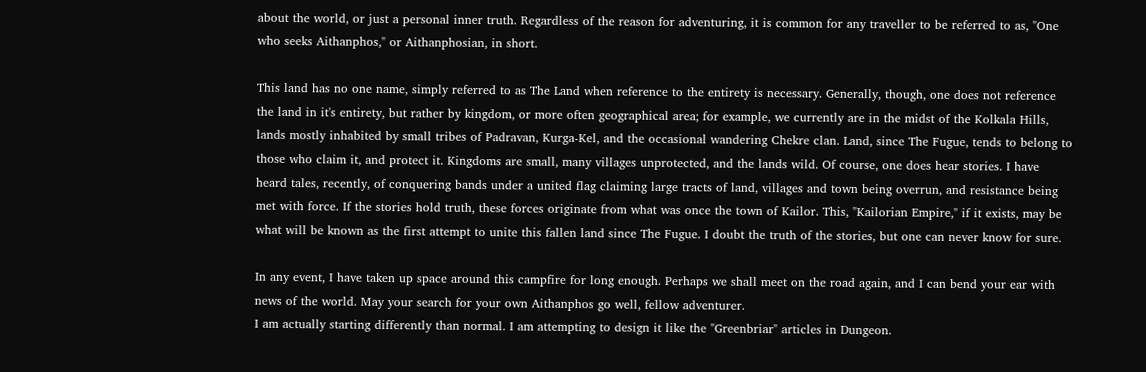about the world, or just a personal inner truth. Regardless of the reason for adventuring, it is common for any traveller to be referred to as, "One who seeks Aithanphos," or Aithanphosian, in short.

This land has no one name, simply referred to as The Land when reference to the entirety is necessary. Generally, though, one does not reference the land in it's entirety, but rather by kingdom, or more often geographical area; for example, we currently are in the midst of the Kolkala Hills, lands mostly inhabited by small tribes of Padravan, Kurga-Kel, and the occasional wandering Chekre clan. Land, since The Fugue, tends to belong to those who claim it, and protect it. Kingdoms are small, many villages unprotected, and the lands wild. Of course, one does hear stories. I have heard tales, recently, of conquering bands under a united flag claiming large tracts of land, villages and town being overrun, and resistance being met with force. If the stories hold truth, these forces originate from what was once the town of Kailor. This, "Kailorian Empire," if it exists, may be what will be known as the first attempt to unite this fallen land since The Fugue. I doubt the truth of the stories, but one can never know for sure.

In any event, I have taken up space around this campfire for long enough. Perhaps we shall meet on the road again, and I can bend your ear with news of the world. May your search for your own Aithanphos go well, fellow adventurer.
I am actually starting differently than normal. I am attempting to design it like the "Greenbriar" articles in Dungeon.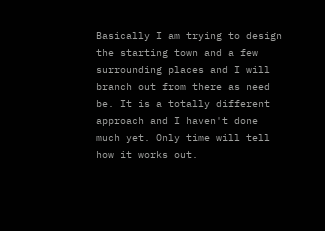Basically I am trying to design the starting town and a few surrounding places and I will branch out from there as need be. It is a totally different approach and I haven't done much yet. Only time will tell how it works out.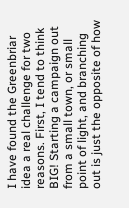I have found the Greenbriar idea a real challenge for two reasons. First, I tend to think BIG! Starting a campaign out from a small town, or small point of light, and branching out is just the opposite of how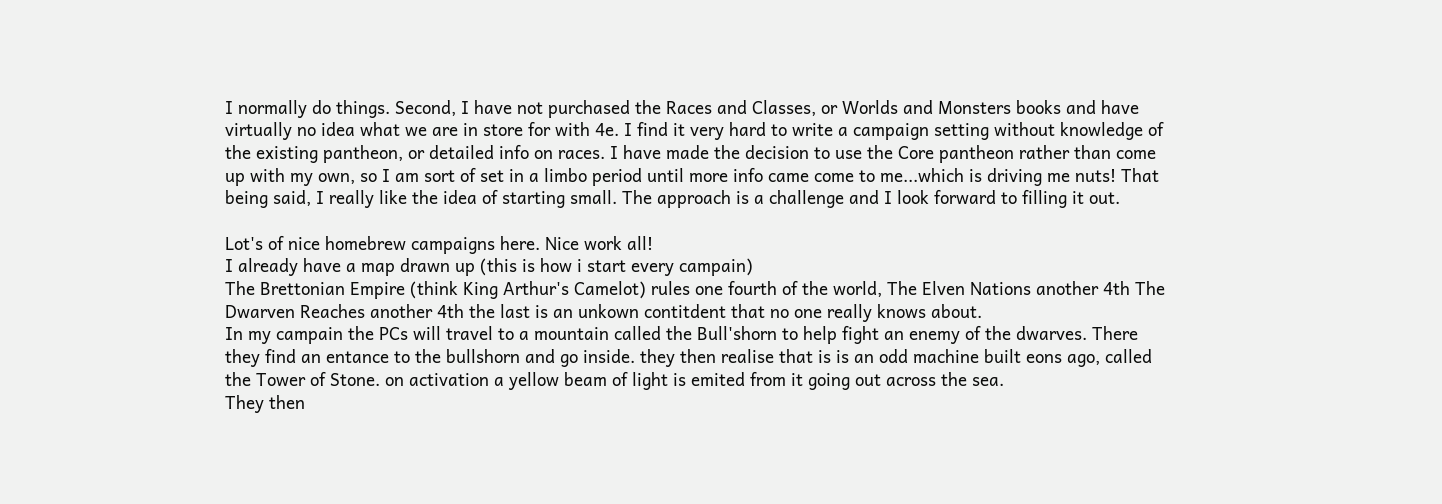I normally do things. Second, I have not purchased the Races and Classes, or Worlds and Monsters books and have virtually no idea what we are in store for with 4e. I find it very hard to write a campaign setting without knowledge of the existing pantheon, or detailed info on races. I have made the decision to use the Core pantheon rather than come up with my own, so I am sort of set in a limbo period until more info came come to me...which is driving me nuts! That being said, I really like the idea of starting small. The approach is a challenge and I look forward to filling it out.

Lot's of nice homebrew campaigns here. Nice work all!
I already have a map drawn up (this is how i start every campain)
The Brettonian Empire (think King Arthur's Camelot) rules one fourth of the world, The Elven Nations another 4th The Dwarven Reaches another 4th the last is an unkown contitdent that no one really knows about.
In my campain the PCs will travel to a mountain called the Bull'shorn to help fight an enemy of the dwarves. There they find an entance to the bullshorn and go inside. they then realise that is is an odd machine built eons ago, called the Tower of Stone. on activation a yellow beam of light is emited from it going out across the sea.
They then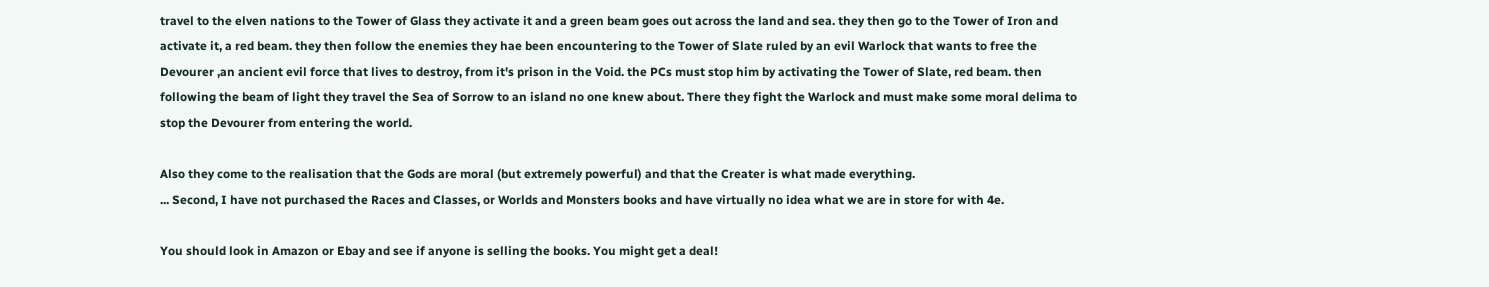travel to the elven nations to the Tower of Glass they activate it and a green beam goes out across the land and sea. they then go to the Tower of Iron and activate it, a red beam. they then follow the enemies they hae been encountering to the Tower of Slate ruled by an evil Warlock that wants to free the Devourer ,an ancient evil force that lives to destroy, from it's prison in the Void. the PCs must stop him by activating the Tower of Slate, red beam. then following the beam of light they travel the Sea of Sorrow to an island no one knew about. There they fight the Warlock and must make some moral delima to stop the Devourer from entering the world.

Also they come to the realisation that the Gods are moral (but extremely powerful) and that the Creater is what made everything.
... Second, I have not purchased the Races and Classes, or Worlds and Monsters books and have virtually no idea what we are in store for with 4e.

You should look in Amazon or Ebay and see if anyone is selling the books. You might get a deal!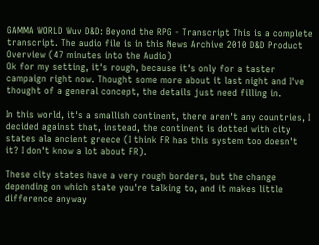GAMMA WORLD Wuv D&D: Beyond the RPG - Transcript This is a complete transcript. The audio file is in this News Archive 2010 D&D Product Overview (47 minutes into the Audio)
Ok for my setting, it's rough, because it's only for a taster campaign right now. Thought some more about it last night and I've thought of a general concept, the details just need filling in.

In this world, it's a smallish continent, there aren't any countries, I decided against that, instead, the continent is dotted with city states ala ancient greece (I think FR has this system too doesn't it? I don't know a lot about FR).

These city states have a very rough borders, but the change depending on which state you're talking to, and it makes little difference anyway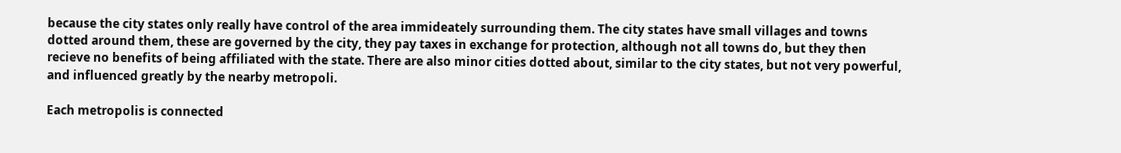because the city states only really have control of the area immideately surrounding them. The city states have small villages and towns dotted around them, these are governed by the city, they pay taxes in exchange for protection, although not all towns do, but they then recieve no benefits of being affiliated with the state. There are also minor cities dotted about, similar to the city states, but not very powerful, and influenced greatly by the nearby metropoli.

Each metropolis is connected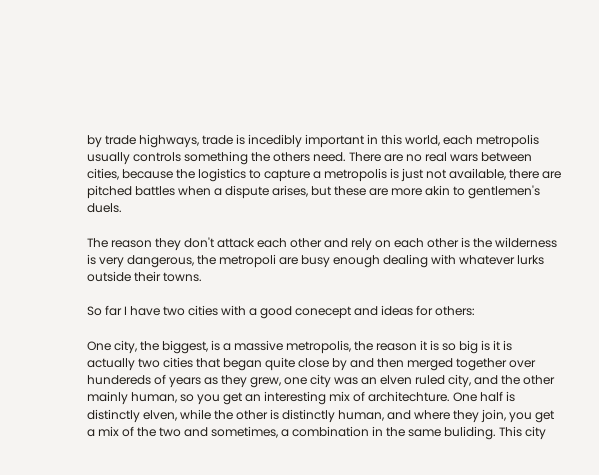by trade highways, trade is incedibly important in this world, each metropolis usually controls something the others need. There are no real wars between cities, because the logistics to capture a metropolis is just not available, there are pitched battles when a dispute arises, but these are more akin to gentlemen's duels.

The reason they don't attack each other and rely on each other is the wilderness is very dangerous, the metropoli are busy enough dealing with whatever lurks outside their towns.

So far I have two cities with a good conecept and ideas for others:

One city, the biggest, is a massive metropolis, the reason it is so big is it is actually two cities that began quite close by and then merged together over hundereds of years as they grew, one city was an elven ruled city, and the other mainly human, so you get an interesting mix of architechture. One half is distinctly elven, while the other is distinctly human, and where they join, you get a mix of the two and sometimes, a combination in the same buliding. This city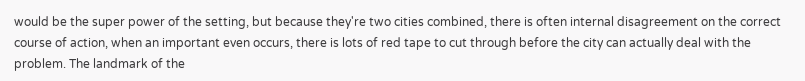would be the super power of the setting, but because they're two cities combined, there is often internal disagreement on the correct course of action, when an important even occurs, there is lots of red tape to cut through before the city can actually deal with the problem. The landmark of the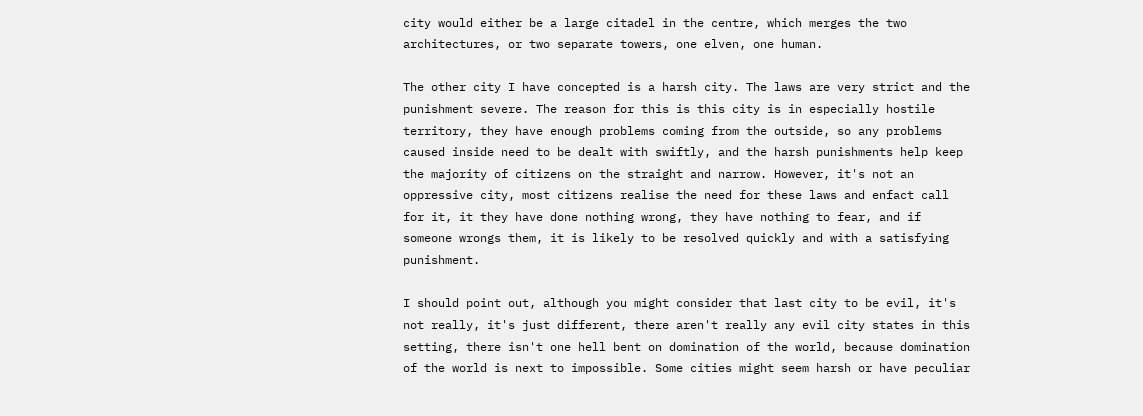city would either be a large citadel in the centre, which merges the two architectures, or two separate towers, one elven, one human.

The other city I have concepted is a harsh city. The laws are very strict and the punishment severe. The reason for this is this city is in especially hostile territory, they have enough problems coming from the outside, so any problems caused inside need to be dealt with swiftly, and the harsh punishments help keep the majority of citizens on the straight and narrow. However, it's not an oppressive city, most citizens realise the need for these laws and enfact call for it, it they have done nothing wrong, they have nothing to fear, and if someone wrongs them, it is likely to be resolved quickly and with a satisfying punishment.

I should point out, although you might consider that last city to be evil, it's not really, it's just different, there aren't really any evil city states in this setting, there isn't one hell bent on domination of the world, because domination of the world is next to impossible. Some cities might seem harsh or have peculiar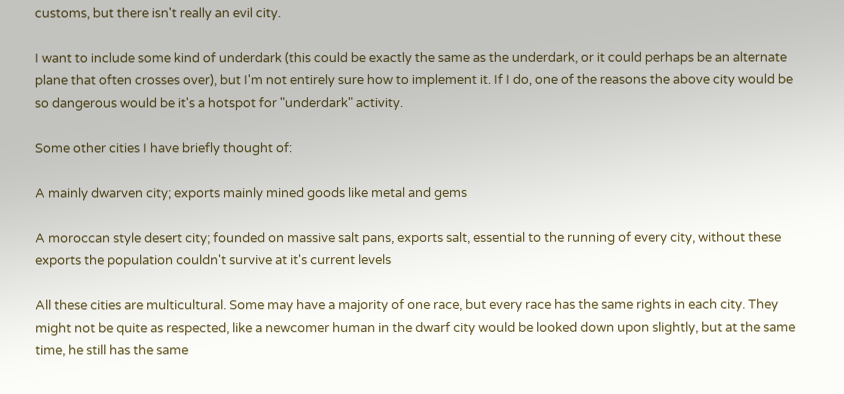customs, but there isn't really an evil city.

I want to include some kind of underdark (this could be exactly the same as the underdark, or it could perhaps be an alternate plane that often crosses over), but I'm not entirely sure how to implement it. If I do, one of the reasons the above city would be so dangerous would be it's a hotspot for "underdark" activity.

Some other cities I have briefly thought of:

A mainly dwarven city; exports mainly mined goods like metal and gems

A moroccan style desert city; founded on massive salt pans, exports salt, essential to the running of every city, without these exports the population couldn't survive at it's current levels

All these cities are multicultural. Some may have a majority of one race, but every race has the same rights in each city. They might not be quite as respected, like a newcomer human in the dwarf city would be looked down upon slightly, but at the same time, he still has the same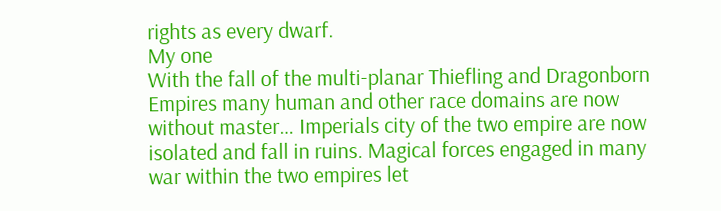rights as every dwarf.
My one
With the fall of the multi-planar Thiefling and Dragonborn Empires many human and other race domains are now without master… Imperials city of the two empire are now isolated and fall in ruins. Magical forces engaged in many war within the two empires let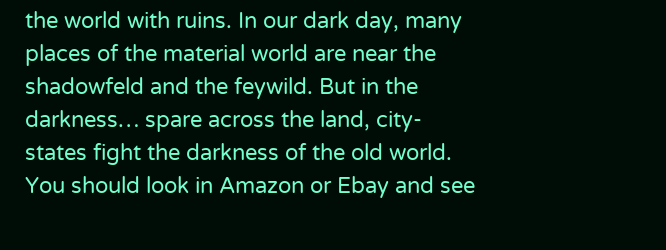the world with ruins. In our dark day, many places of the material world are near the shadowfeld and the feywild. But in the darkness… spare across the land, city-states fight the darkness of the old world.
You should look in Amazon or Ebay and see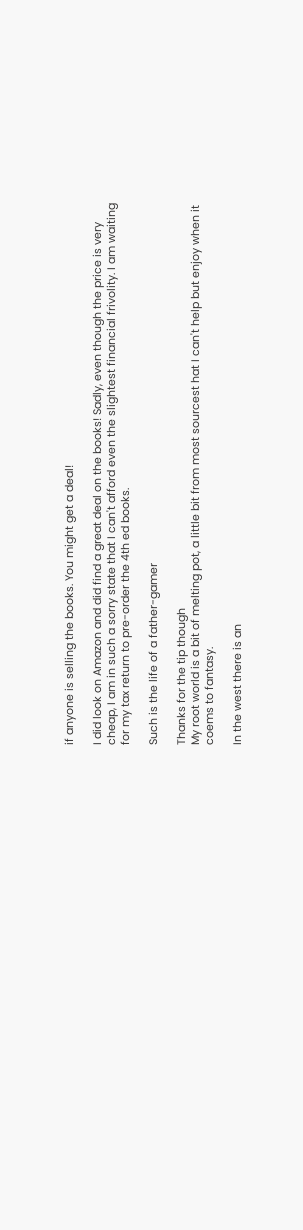if anyone is selling the books. You might get a deal!

I did look on Amazon and did find a great deal on the books! Sadly, even though the price is very cheap, I am in such a sorry state that I can't afford even the slightest financial frivolity. I am waiting for my tax return to pre-order the 4th ed books.

Such is the life of a father-gamer

Thanks for the tip though
My root world is a bit of melting pot, a little bit from most sourcest hat I can't help but enjoy when it coems to fantasy.

In the west there is an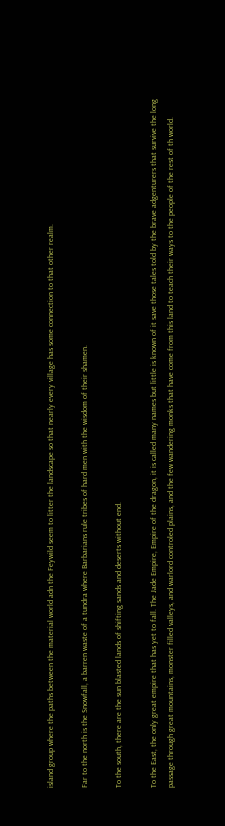island group where the paths between the material world adn the Feywild seem to litter the landscape so that nearly every village has some connection to that other realm.

Far to the north is the Snowfall, a barren waste of a tundra where Barbarians rule tribes of hard men with the wisdom of their shamen.

To the south, there are the sun blasted lands of shifting sands and deserts without end.

To the East, the only great empire that has yet to fall. The Jade Empire, Empire of the dragon, it is called many names but little is known of it save those tales told by the brave adgenturers that survive the long passage through great mountains, monster filled valleys, and warlord controled plains, and the few wandering monks that have come from this land to teach their ways to the people of the rest of th world.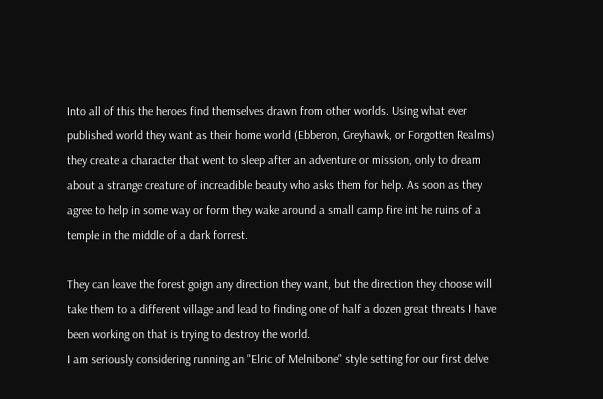Into all of this the heroes find themselves drawn from other worlds. Using what ever published world they want as their home world (Ebberon, Greyhawk, or Forgotten Realms) they create a character that went to sleep after an adventure or mission, only to dream about a strange creature of increadible beauty who asks them for help. As soon as they agree to help in some way or form they wake around a small camp fire int he ruins of a temple in the middle of a dark forrest.

They can leave the forest goign any direction they want, but the direction they choose will take them to a different village and lead to finding one of half a dozen great threats I have been working on that is trying to destroy the world.
I am seriously considering running an "Elric of Melnibone" style setting for our first delve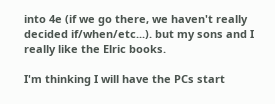into 4e (if we go there, we haven't really decided if/when/etc...). but my sons and I really like the Elric books.

I'm thinking I will have the PCs start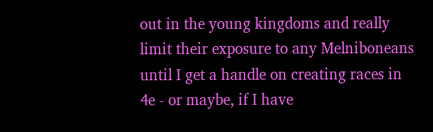out in the young kingdoms and really limit their exposure to any Melniboneans until I get a handle on creating races in 4e - or maybe, if I have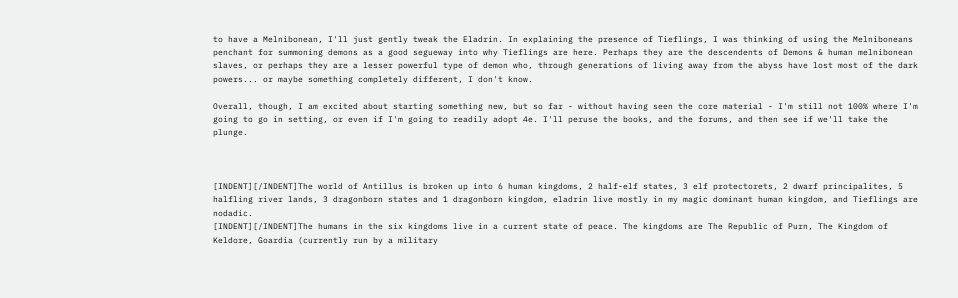to have a Melnibonean, I'll just gently tweak the Eladrin. In explaining the presence of Tieflings, I was thinking of using the Melniboneans penchant for summoning demons as a good segueway into why Tieflings are here. Perhaps they are the descendents of Demons & human melnibonean slaves, or perhaps they are a lesser powerful type of demon who, through generations of living away from the abyss have lost most of the dark powers... or maybe something completely different, I don't know.

Overall, though, I am excited about starting something new, but so far - without having seen the core material - I'm still not 100% where I'm going to go in setting, or even if I'm going to readily adopt 4e. I'll peruse the books, and the forums, and then see if we'll take the plunge.



[INDENT][/INDENT]The world of Antillus is broken up into 6 human kingdoms, 2 half-elf states, 3 elf protectorets, 2 dwarf principalites, 5 halfling river lands, 3 dragonborn states and 1 dragonborn kingdom, eladrin live mostly in my magic dominant human kingdom, and Tieflings are nodadic.
[INDENT][/INDENT]The humans in the six kingdoms live in a current state of peace. The kingdoms are The Republic of Purn, The Kingdom of Keldore, Goardia (currently run by a military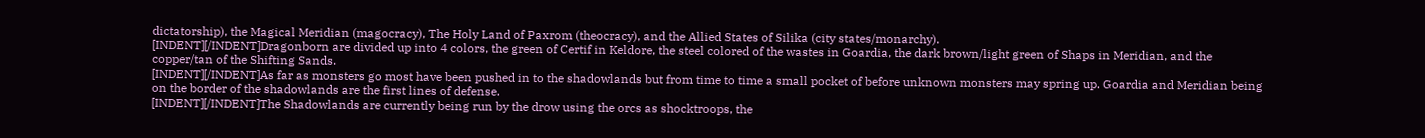dictatorship), the Magical Meridian (magocracy), The Holy Land of Paxrom (theocracy), and the Allied States of Silika (city states/monarchy).
[INDENT][/INDENT]Dragonborn are divided up into 4 colors, the green of Certif in Keldore, the steel colored of the wastes in Goardia, the dark brown/light green of Shaps in Meridian, and the copper/tan of the Shifting Sands.
[INDENT][/INDENT]As far as monsters go most have been pushed in to the shadowlands but from time to time a small pocket of before unknown monsters may spring up. Goardia and Meridian being on the border of the shadowlands are the first lines of defense.
[INDENT][/INDENT]The Shadowlands are currently being run by the drow using the orcs as shocktroops, the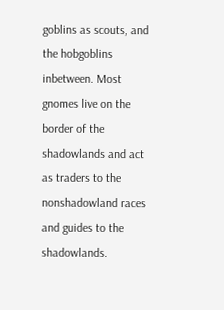goblins as scouts, and the hobgoblins inbetween. Most gnomes live on the border of the shadowlands and act as traders to the nonshadowland races and guides to the shadowlands.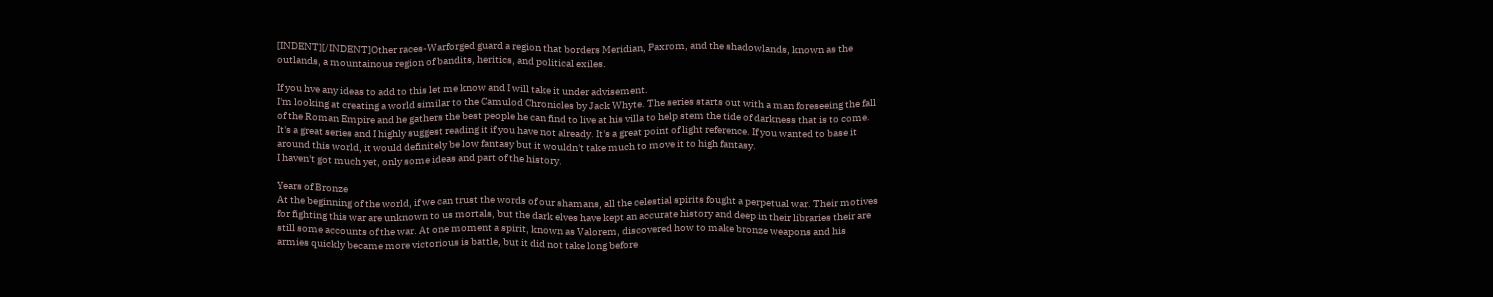[INDENT][/INDENT]Other races-Warforged guard a region that borders Meridian, Paxrom, and the shadowlands, known as the outlands, a mountainous region of bandits, heritics, and political exiles.

If you hve any ideas to add to this let me know and I will take it under advisement.
I'm looking at creating a world similar to the Camulod Chronicles by Jack Whyte. The series starts out with a man foreseeing the fall of the Roman Empire and he gathers the best people he can find to live at his villa to help stem the tide of darkness that is to come. It's a great series and I highly suggest reading it if you have not already. It's a great point of light reference. If you wanted to base it around this world, it would definitely be low fantasy but it wouldn't take much to move it to high fantasy.
I haven't got much yet, only some ideas and part of the history.

Years of Bronze
At the beginning of the world, if we can trust the words of our shamans, all the celestial spirits fought a perpetual war. Their motives for fighting this war are unknown to us mortals, but the dark elves have kept an accurate history and deep in their libraries their are still some accounts of the war. At one moment a spirit, known as Valorem, discovered how to make bronze weapons and his armies quickly became more victorious is battle, but it did not take long before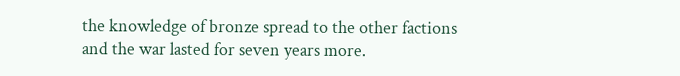the knowledge of bronze spread to the other factions and the war lasted for seven years more.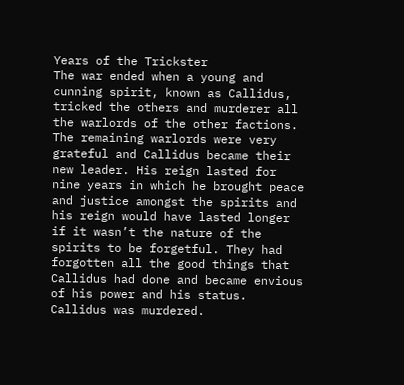Years of the Trickster
The war ended when a young and cunning spirit, known as Callidus, tricked the others and murderer all the warlords of the other factions. The remaining warlords were very grateful and Callidus became their new leader. His reign lasted for nine years in which he brought peace and justice amongst the spirits and his reign would have lasted longer if it wasn’t the nature of the spirits to be forgetful. They had forgotten all the good things that Callidus had done and became envious of his power and his status. Callidus was murdered.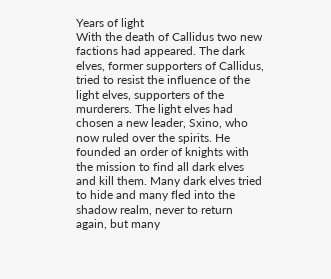Years of light
With the death of Callidus two new factions had appeared. The dark elves, former supporters of Callidus, tried to resist the influence of the light elves, supporters of the murderers. The light elves had chosen a new leader, Sxino, who now ruled over the spirits. He founded an order of knights with the mission to find all dark elves and kill them. Many dark elves tried to hide and many fled into the shadow realm, never to return again, but many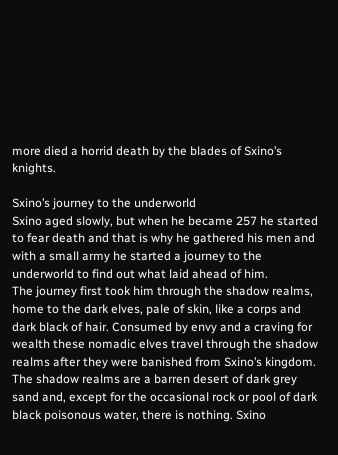more died a horrid death by the blades of Sxino’s knights.

Sxino’s journey to the underworld
Sxino aged slowly, but when he became 257 he started to fear death and that is why he gathered his men and with a small army he started a journey to the underworld to find out what laid ahead of him.
The journey first took him through the shadow realms, home to the dark elves, pale of skin, like a corps and dark black of hair. Consumed by envy and a craving for wealth these nomadic elves travel through the shadow realms after they were banished from Sxino’s kingdom.
The shadow realms are a barren desert of dark grey sand and, except for the occasional rock or pool of dark black poisonous water, there is nothing. Sxino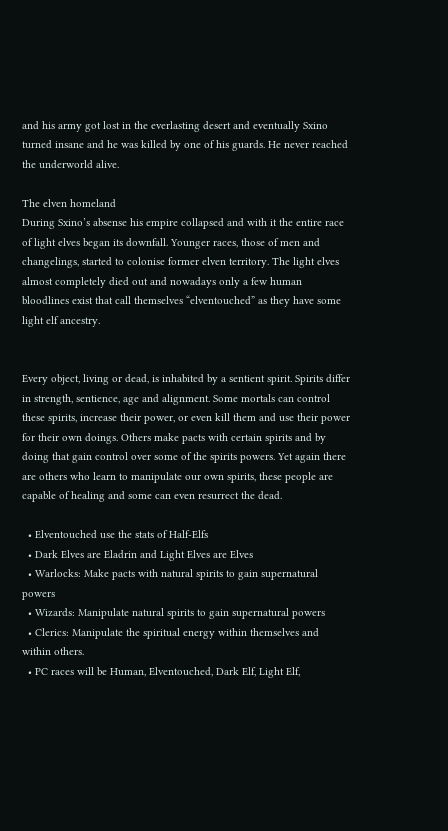and his army got lost in the everlasting desert and eventually Sxino turned insane and he was killed by one of his guards. He never reached the underworld alive.

The elven homeland
During Sxino’s absense his empire collapsed and with it the entire race of light elves began its downfall. Younger races, those of men and changelings, started to colonise former elven territory. The light elves almost completely died out and nowadays only a few human bloodlines exist that call themselves “elventouched” as they have some light elf ancestry.


Every object, living or dead, is inhabited by a sentient spirit. Spirits differ in strength, sentience, age and alignment. Some mortals can control these spirits, increase their power, or even kill them and use their power for their own doings. Others make pacts with certain spirits and by doing that gain control over some of the spirits powers. Yet again there are others who learn to manipulate our own spirits, these people are capable of healing and some can even resurrect the dead.

  • Elventouched use the stats of Half-Elfs
  • Dark Elves are Eladrin and Light Elves are Elves
  • Warlocks: Make pacts with natural spirits to gain supernatural powers
  • Wizards: Manipulate natural spirits to gain supernatural powers
  • Clerics: Manipulate the spiritual energy within themselves and within others.
  • PC races will be Human, Elventouched, Dark Elf, Light Elf,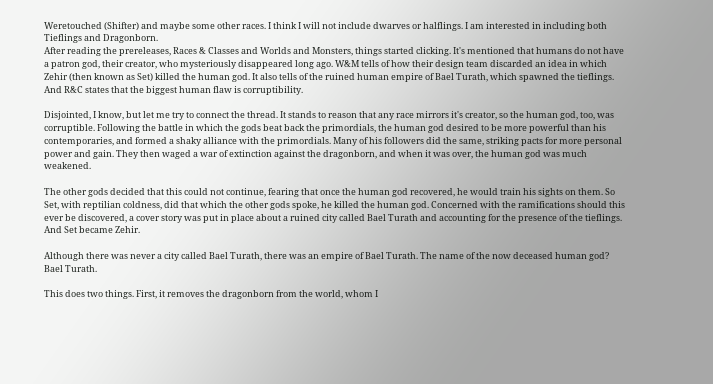Weretouched (Shifter) and maybe some other races. I think I will not include dwarves or halflings. I am interested in including both Tieflings and Dragonborn.
After reading the prereleases, Races & Classes and Worlds and Monsters, things started clicking. It's mentioned that humans do not have a patron god, their creator, who mysteriously disappeared long ago. W&M tells of how their design team discarded an idea in which Zehir (then known as Set) killed the human god. It also tells of the ruined human empire of Bael Turath, which spawned the tieflings. And R&C states that the biggest human flaw is corruptibility.

Disjointed, I know, but let me try to connect the thread. It stands to reason that any race mirrors it's creator, so the human god, too, was corruptible. Following the battle in which the gods beat back the primordials, the human god desired to be more powerful than his contemporaries, and formed a shaky alliance with the primordials. Many of his followers did the same, striking pacts for more personal power and gain. They then waged a war of extinction against the dragonborn, and when it was over, the human god was much weakened.

The other gods decided that this could not continue, fearing that once the human god recovered, he would train his sights on them. So Set, with reptilian coldness, did that which the other gods spoke, he killed the human god. Concerned with the ramifications should this ever be discovered, a cover story was put in place about a ruined city called Bael Turath and accounting for the presence of the tieflings. And Set became Zehir.

Although there was never a city called Bael Turath, there was an empire of Bael Turath. The name of the now deceased human god? Bael Turath.

This does two things. First, it removes the dragonborn from the world, whom I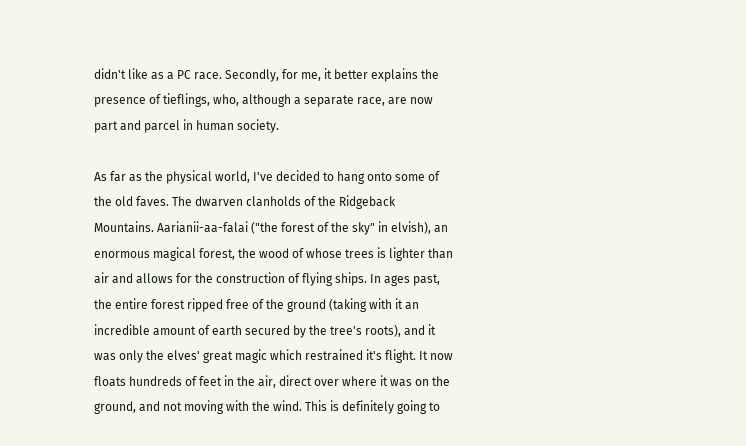didn't like as a PC race. Secondly, for me, it better explains the presence of tieflings, who, although a separate race, are now part and parcel in human society.

As far as the physical world, I've decided to hang onto some of the old faves. The dwarven clanholds of the Ridgeback Mountains. Aarianii-aa-falai ("the forest of the sky" in elvish), an enormous magical forest, the wood of whose trees is lighter than air and allows for the construction of flying ships. In ages past, the entire forest ripped free of the ground (taking with it an incredible amount of earth secured by the tree's roots), and it was only the elves' great magic which restrained it's flight. It now floats hundreds of feet in the air, direct over where it was on the ground, and not moving with the wind. This is definitely going to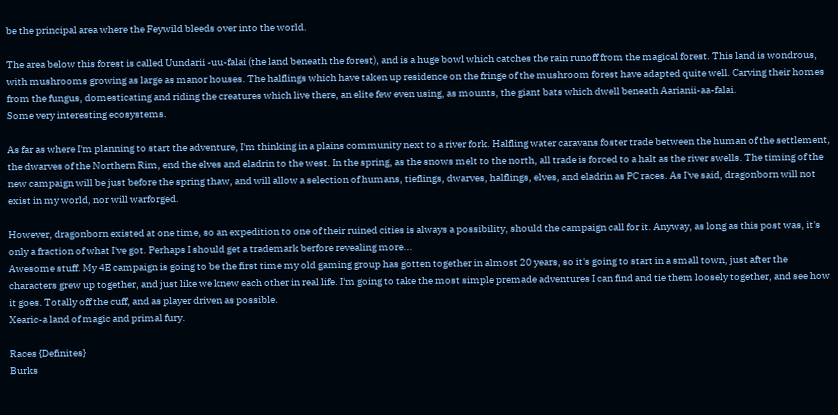be the principal area where the Feywild bleeds over into the world.

The area below this forest is called Uundarii -uu-falai (the land beneath the forest), and is a huge bowl which catches the rain runoff from the magical forest. This land is wondrous, with mushrooms growing as large as manor houses. The halflings which have taken up residence on the fringe of the mushroom forest have adapted quite well. Carving their homes from the fungus, domesticating and riding the creatures which live there, an elite few even using, as mounts, the giant bats which dwell beneath Aarianii-aa-falai.
Some very interesting ecosystems.

As far as where I'm planning to start the adventure, I'm thinking in a plains community next to a river fork. Halfling water caravans foster trade between the human of the settlement, the dwarves of the Northern Rim, end the elves and eladrin to the west. In the spring, as the snows melt to the north, all trade is forced to a halt as the river swells. The timing of the new campaign will be just before the spring thaw, and will allow a selection of humans, tieflings, dwarves, halflings, elves, and eladrin as PC races. As I've said, dragonborn will not exist in my world, nor will warforged.

However, dragonborn existed at one time, so an expedition to one of their ruined cities is always a possibility, should the campaign call for it. Anyway, as long as this post was, it's only a fraction of what I've got. Perhaps I should get a trademark berfore revealing more...
Awesome stuff. My 4E campaign is going to be the first time my old gaming group has gotten together in almost 20 years, so it's going to start in a small town, just after the characters grew up together, and just like we knew each other in real life. I'm going to take the most simple premade adventures I can find and tie them loosely together, and see how it goes. Totally off the cuff, and as player driven as possible.
Xearic-a land of magic and primal fury.

Races {Definites}
Burks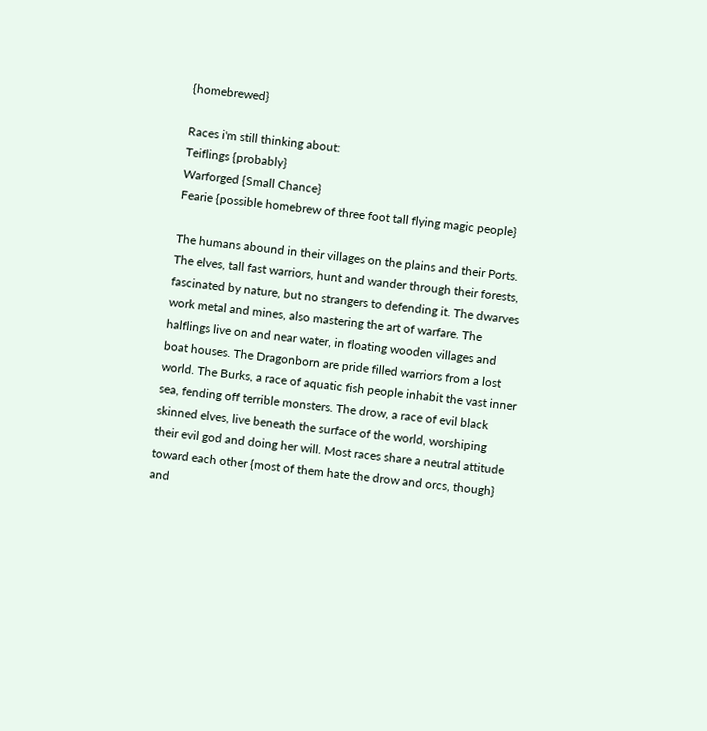{homebrewed}

Races i'm still thinking about:
Teiflings {probably}
Warforged {Small Chance}
Fearie {possible homebrew of three foot tall flying magic people}

The humans abound in their villages on the plains and their Ports. The elves, tall fast warriors, hunt and wander through their forests, fascinated by nature, but no strangers to defending it. The dwarves work metal and mines, also mastering the art of warfare. The halflings live on and near water, in floating wooden villages and boat houses. The Dragonborn are pride filled warriors from a lost world. The Burks, a race of aquatic fish people inhabit the vast inner sea, fending off terrible monsters. The drow, a race of evil black skinned elves, live beneath the surface of the world, worshiping their evil god and doing her will. Most races share a neutral attitude toward each other {most of them hate the drow and orcs, though} and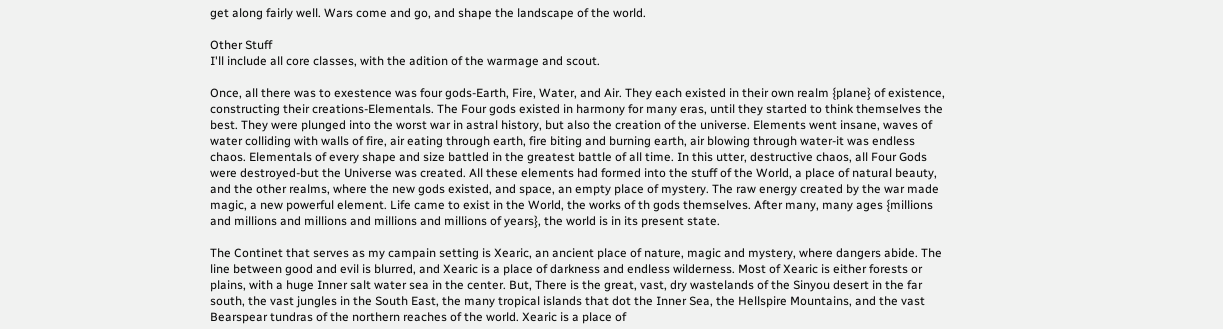get along fairly well. Wars come and go, and shape the landscape of the world.

Other Stuff
I'll include all core classes, with the adition of the warmage and scout.

Once, all there was to exestence was four gods-Earth, Fire, Water, and Air. They each existed in their own realm {plane} of existence, constructing their creations-Elementals. The Four gods existed in harmony for many eras, until they started to think themselves the best. They were plunged into the worst war in astral history, but also the creation of the universe. Elements went insane, waves of water colliding with walls of fire, air eating through earth, fire biting and burning earth, air blowing through water-it was endless chaos. Elementals of every shape and size battled in the greatest battle of all time. In this utter, destructive chaos, all Four Gods were destroyed-but the Universe was created. All these elements had formed into the stuff of the World, a place of natural beauty, and the other realms, where the new gods existed, and space, an empty place of mystery. The raw energy created by the war made magic, a new powerful element. Life came to exist in the World, the works of th gods themselves. After many, many ages {millions and millions and millions and millions and millions of years}, the world is in its present state.

The Continet that serves as my campain setting is Xearic, an ancient place of nature, magic and mystery, where dangers abide. The line between good and evil is blurred, and Xearic is a place of darkness and endless wilderness. Most of Xearic is either forests or plains, with a huge Inner salt water sea in the center. But, There is the great, vast, dry wastelands of the Sinyou desert in the far south, the vast jungles in the South East, the many tropical islands that dot the Inner Sea, the Hellspire Mountains, and the vast Bearspear tundras of the northern reaches of the world. Xearic is a place of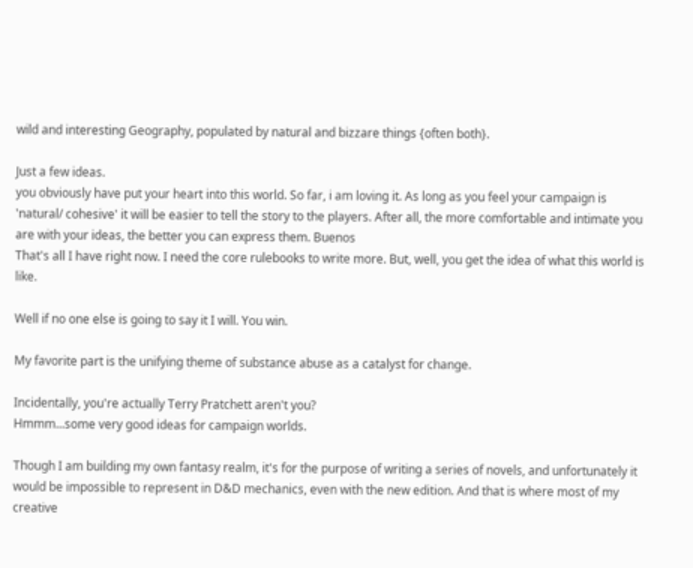wild and interesting Geography, populated by natural and bizzare things {often both}.

Just a few ideas.
you obviously have put your heart into this world. So far, i am loving it. As long as you feel your campaign is 'natural/ cohesive' it will be easier to tell the story to the players. After all, the more comfortable and intimate you are with your ideas, the better you can express them. Buenos
That's all I have right now. I need the core rulebooks to write more. But, well, you get the idea of what this world is like.

Well if no one else is going to say it I will. You win.

My favorite part is the unifying theme of substance abuse as a catalyst for change.

Incidentally, you're actually Terry Pratchett aren't you?
Hmmm...some very good ideas for campaign worlds.

Though I am building my own fantasy realm, it's for the purpose of writing a series of novels, and unfortunately it would be impossible to represent in D&D mechanics, even with the new edition. And that is where most of my creative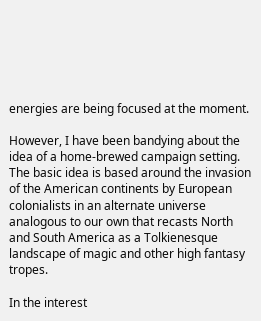energies are being focused at the moment.

However, I have been bandying about the idea of a home-brewed campaign setting. The basic idea is based around the invasion of the American continents by European colonialists in an alternate universe analogous to our own that recasts North and South America as a Tolkienesque landscape of magic and other high fantasy tropes.

In the interest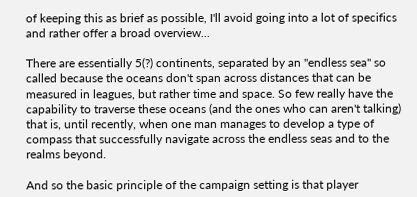of keeping this as brief as possible, I'll avoid going into a lot of specifics and rather offer a broad overview...

There are essentially 5(?) continents, separated by an "endless sea" so called because the oceans don't span across distances that can be measured in leagues, but rather time and space. So few really have the capability to traverse these oceans (and the ones who can aren't talking) that is, until recently, when one man manages to develop a type of compass that successfully navigate across the endless seas and to the realms beyond.

And so the basic principle of the campaign setting is that player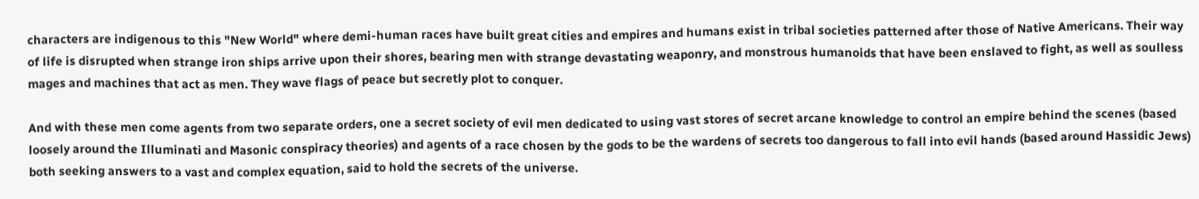characters are indigenous to this "New World" where demi-human races have built great cities and empires and humans exist in tribal societies patterned after those of Native Americans. Their way of life is disrupted when strange iron ships arrive upon their shores, bearing men with strange devastating weaponry, and monstrous humanoids that have been enslaved to fight, as well as soulless mages and machines that act as men. They wave flags of peace but secretly plot to conquer.

And with these men come agents from two separate orders, one a secret society of evil men dedicated to using vast stores of secret arcane knowledge to control an empire behind the scenes (based loosely around the Illuminati and Masonic conspiracy theories) and agents of a race chosen by the gods to be the wardens of secrets too dangerous to fall into evil hands (based around Hassidic Jews) both seeking answers to a vast and complex equation, said to hold the secrets of the universe.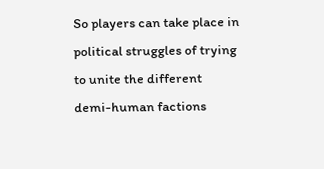So players can take place in political struggles of trying to unite the different demi-human factions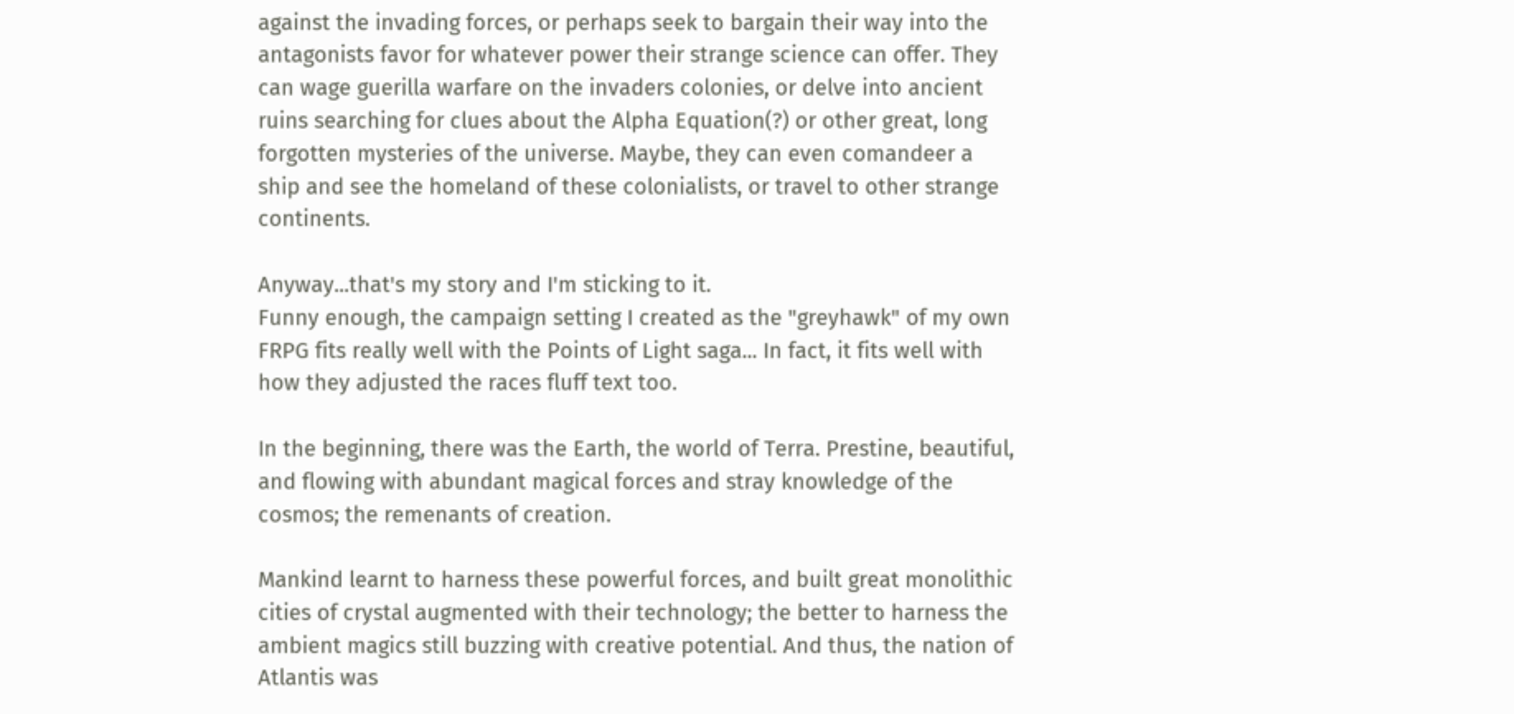against the invading forces, or perhaps seek to bargain their way into the antagonists favor for whatever power their strange science can offer. They can wage guerilla warfare on the invaders colonies, or delve into ancient ruins searching for clues about the Alpha Equation(?) or other great, long forgotten mysteries of the universe. Maybe, they can even comandeer a ship and see the homeland of these colonialists, or travel to other strange continents.

Anyway...that's my story and I'm sticking to it.
Funny enough, the campaign setting I created as the "greyhawk" of my own FRPG fits really well with the Points of Light saga... In fact, it fits well with how they adjusted the races fluff text too.

In the beginning, there was the Earth, the world of Terra. Prestine, beautiful, and flowing with abundant magical forces and stray knowledge of the cosmos; the remenants of creation.

Mankind learnt to harness these powerful forces, and built great monolithic cities of crystal augmented with their technology; the better to harness the ambient magics still buzzing with creative potential. And thus, the nation of Atlantis was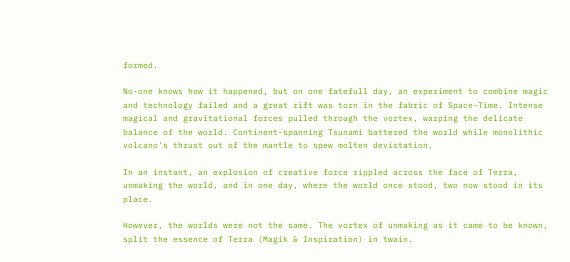formed.

No-one knows how it happened, but on one fatefull day, an experiment to combine magic and technology failed and a great rift was torn in the fabric of Space-Time. Intense magical and gravitational forces pulled through the vortex, warping the delicate balance of the world. Continent-spanning Tsunami battered the world while monolithic volcano's thrust out of the mantle to spew molten devistation.

In an instant, an explosion of creative force rippled across the face of Terra, unmaking the world, and in one day, where the world once stood, two now stood in its place.

However, the worlds were not the same. The vortex of unmaking as it came to be known, split the essence of Terra (Magik & Inspiration) in twain.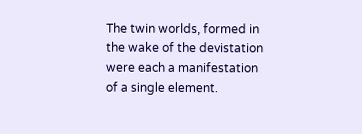The twin worlds, formed in the wake of the devistation were each a manifestation of a single element.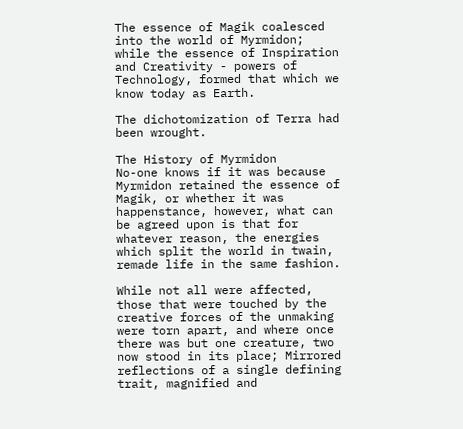The essence of Magik coalesced into the world of Myrmidon; while the essence of Inspiration and Creativity - powers of Technology, formed that which we know today as Earth.

The dichotomization of Terra had been wrought.

The History of Myrmidon
No-one knows if it was because Myrmidon retained the essence of Magik, or whether it was happenstance, however, what can be agreed upon is that for whatever reason, the energies which split the world in twain, remade life in the same fashion.

While not all were affected, those that were touched by the creative forces of the unmaking were torn apart, and where once there was but one creature, two now stood in its place; Mirrored reflections of a single defining trait, magnified and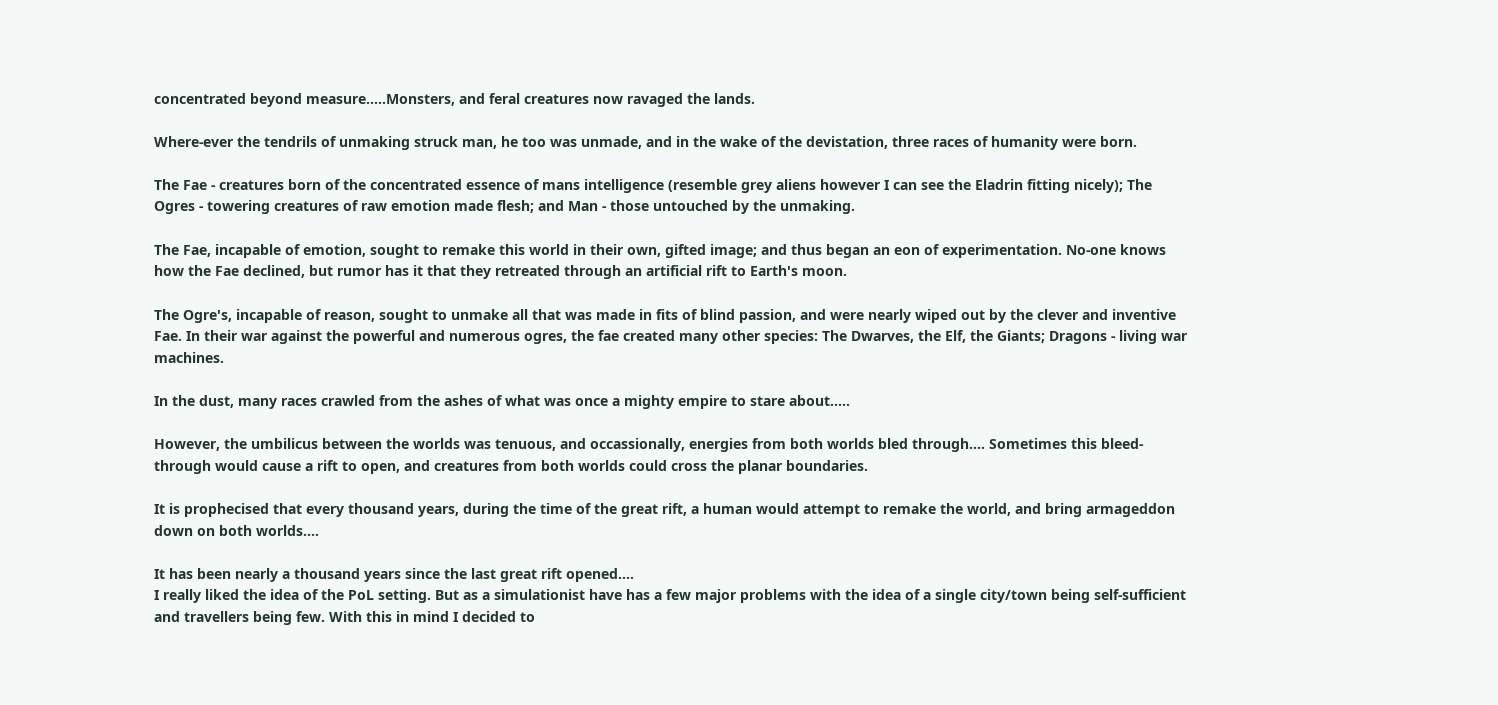concentrated beyond measure.....Monsters, and feral creatures now ravaged the lands.

Where-ever the tendrils of unmaking struck man, he too was unmade, and in the wake of the devistation, three races of humanity were born.

The Fae - creatures born of the concentrated essence of mans intelligence (resemble grey aliens however I can see the Eladrin fitting nicely); The Ogres - towering creatures of raw emotion made flesh; and Man - those untouched by the unmaking.

The Fae, incapable of emotion, sought to remake this world in their own, gifted image; and thus began an eon of experimentation. No-one knows how the Fae declined, but rumor has it that they retreated through an artificial rift to Earth's moon.

The Ogre's, incapable of reason, sought to unmake all that was made in fits of blind passion, and were nearly wiped out by the clever and inventive Fae. In their war against the powerful and numerous ogres, the fae created many other species: The Dwarves, the Elf, the Giants; Dragons - living war machines.

In the dust, many races crawled from the ashes of what was once a mighty empire to stare about.....

However, the umbilicus between the worlds was tenuous, and occassionally, energies from both worlds bled through.... Sometimes this bleed-through would cause a rift to open, and creatures from both worlds could cross the planar boundaries.

It is prophecised that every thousand years, during the time of the great rift, a human would attempt to remake the world, and bring armageddon down on both worlds....

It has been nearly a thousand years since the last great rift opened....
I really liked the idea of the PoL setting. But as a simulationist have has a few major problems with the idea of a single city/town being self-sufficient and travellers being few. With this in mind I decided to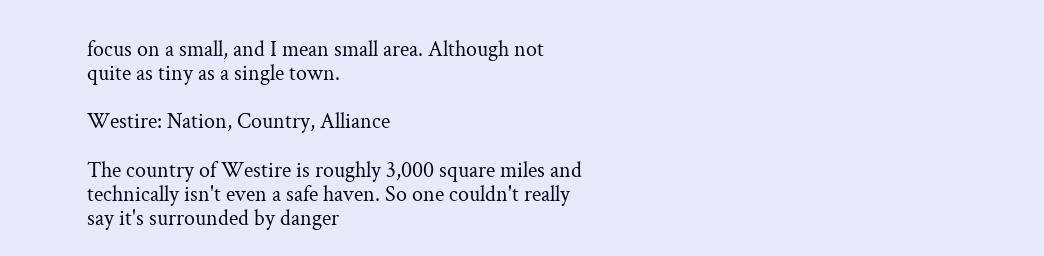focus on a small, and I mean small area. Although not quite as tiny as a single town.

Westire: Nation, Country, Alliance

The country of Westire is roughly 3,000 square miles and technically isn't even a safe haven. So one couldn't really say it's surrounded by danger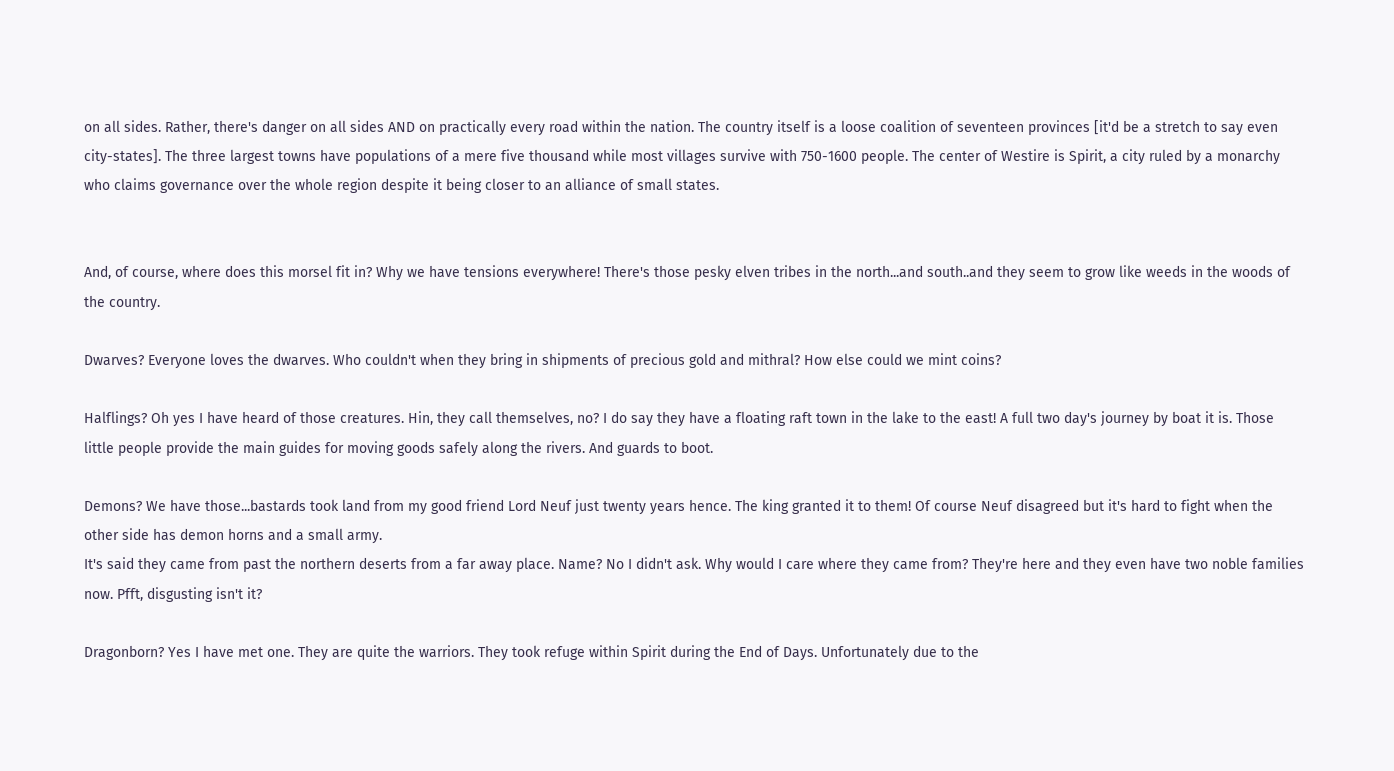on all sides. Rather, there's danger on all sides AND on practically every road within the nation. The country itself is a loose coalition of seventeen provinces [it'd be a stretch to say even city-states]. The three largest towns have populations of a mere five thousand while most villages survive with 750-1600 people. The center of Westire is Spirit, a city ruled by a monarchy who claims governance over the whole region despite it being closer to an alliance of small states.


And, of course, where does this morsel fit in? Why we have tensions everywhere! There's those pesky elven tribes in the north...and south..and they seem to grow like weeds in the woods of the country.

Dwarves? Everyone loves the dwarves. Who couldn't when they bring in shipments of precious gold and mithral? How else could we mint coins?

Halflings? Oh yes I have heard of those creatures. Hin, they call themselves, no? I do say they have a floating raft town in the lake to the east! A full two day's journey by boat it is. Those little people provide the main guides for moving goods safely along the rivers. And guards to boot.

Demons? We have those...bastards took land from my good friend Lord Neuf just twenty years hence. The king granted it to them! Of course Neuf disagreed but it's hard to fight when the other side has demon horns and a small army.
It's said they came from past the northern deserts from a far away place. Name? No I didn't ask. Why would I care where they came from? They're here and they even have two noble families now. Pfft, disgusting isn't it?

Dragonborn? Yes I have met one. They are quite the warriors. They took refuge within Spirit during the End of Days. Unfortunately due to the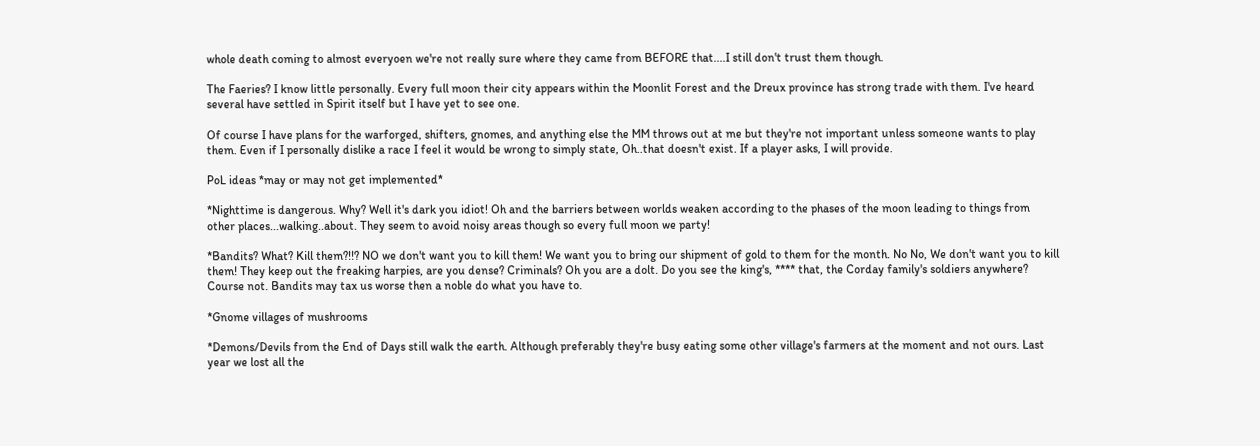whole death coming to almost everyoen we're not really sure where they came from BEFORE that....I still don't trust them though.

The Faeries? I know little personally. Every full moon their city appears within the Moonlit Forest and the Dreux province has strong trade with them. I've heard several have settled in Spirit itself but I have yet to see one.

Of course I have plans for the warforged, shifters, gnomes, and anything else the MM throws out at me but they're not important unless someone wants to play them. Even if I personally dislike a race I feel it would be wrong to simply state, Oh..that doesn't exist. If a player asks, I will provide.

PoL ideas *may or may not get implemented*

*Nighttime is dangerous. Why? Well it's dark you idiot! Oh and the barriers between worlds weaken according to the phases of the moon leading to things from other places...walking..about. They seem to avoid noisy areas though so every full moon we party!

*Bandits? What? Kill them?!!? NO we don't want you to kill them! We want you to bring our shipment of gold to them for the month. No No, We don't want you to kill them! They keep out the freaking harpies, are you dense? Criminals? Oh you are a dolt. Do you see the king's, **** that, the Corday family's soldiers anywhere? Course not. Bandits may tax us worse then a noble do what you have to.

*Gnome villages of mushrooms

*Demons/Devils from the End of Days still walk the earth. Although preferably they're busy eating some other village's farmers at the moment and not ours. Last year we lost all the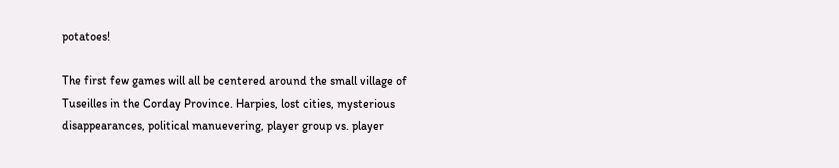potatoes!

The first few games will all be centered around the small village of Tuseilles in the Corday Province. Harpies, lost cities, mysterious disappearances, political manuevering, player group vs. player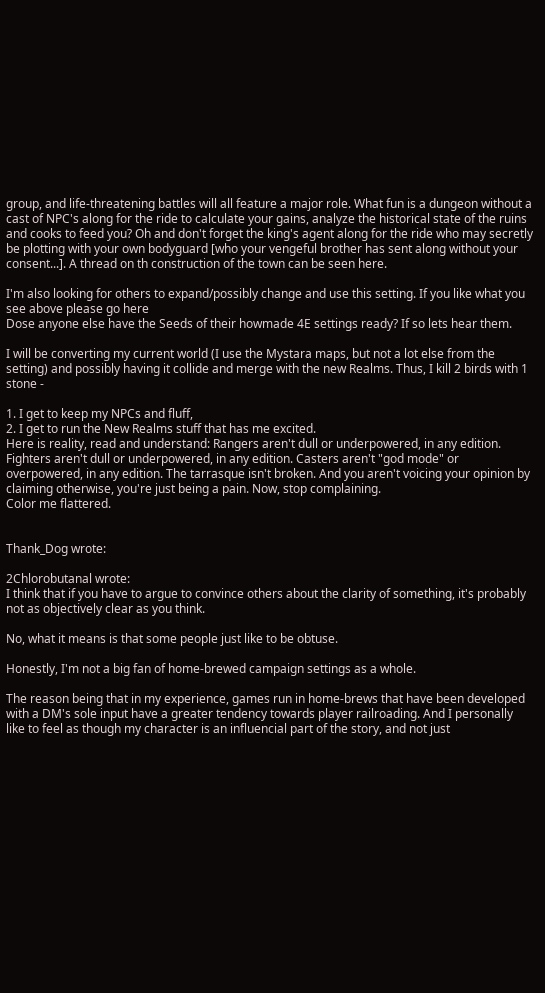group, and life-threatening battles will all feature a major role. What fun is a dungeon without a cast of NPC's along for the ride to calculate your gains, analyze the historical state of the ruins and cooks to feed you? Oh and don't forget the king's agent along for the ride who may secretly be plotting with your own bodyguard [who your vengeful brother has sent along without your consent...]. A thread on th construction of the town can be seen here.

I'm also looking for others to expand/possibly change and use this setting. If you like what you see above please go here
Dose anyone else have the Seeds of their howmade 4E settings ready? If so lets hear them.

I will be converting my current world (I use the Mystara maps, but not a lot else from the setting) and possibly having it collide and merge with the new Realms. Thus, I kill 2 birds with 1 stone -

1. I get to keep my NPCs and fluff,
2. I get to run the New Realms stuff that has me excited.
Here is reality, read and understand: Rangers aren't dull or underpowered, in any edition. Fighters aren't dull or underpowered, in any edition. Casters aren't "god mode" or overpowered, in any edition. The tarrasque isn't broken. And you aren't voicing your opinion by claiming otherwise, you're just being a pain. Now, stop complaining.
Color me flattered.


Thank_Dog wrote:

2Chlorobutanal wrote:
I think that if you have to argue to convince others about the clarity of something, it's probably not as objectively clear as you think.

No, what it means is that some people just like to be obtuse.

Honestly, I'm not a big fan of home-brewed campaign settings as a whole.

The reason being that in my experience, games run in home-brews that have been developed with a DM's sole input have a greater tendency towards player railroading. And I personally like to feel as though my character is an influencial part of the story, and not just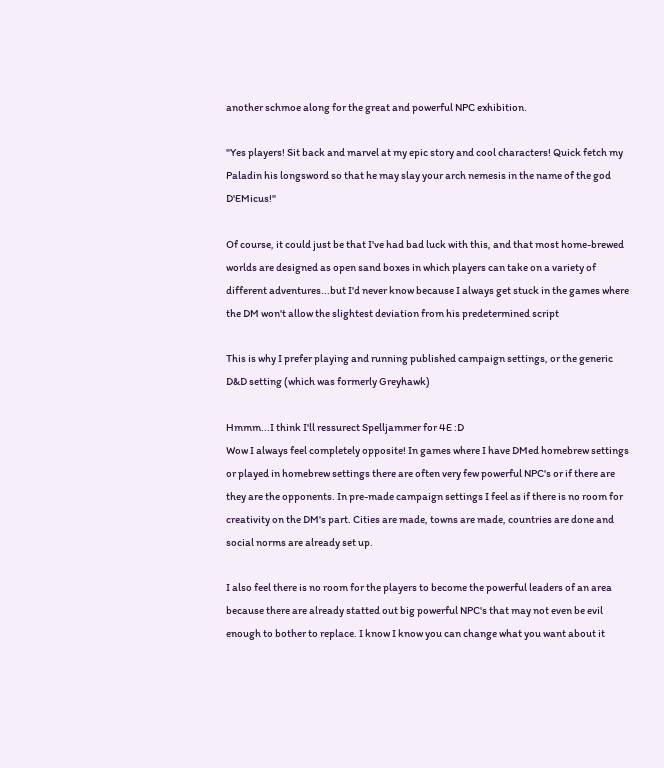another schmoe along for the great and powerful NPC exhibition.

"Yes players! Sit back and marvel at my epic story and cool characters! Quick fetch my Paladin his longsword so that he may slay your arch nemesis in the name of the god D'EMicus!"

Of course, it could just be that I've had bad luck with this, and that most home-brewed worlds are designed as open sand boxes in which players can take on a variety of different adventures...but I'd never know because I always get stuck in the games where the DM won't allow the slightest deviation from his predetermined script

This is why I prefer playing and running published campaign settings, or the generic D&D setting (which was formerly Greyhawk)

Hmmm...I think I'll ressurect Spelljammer for 4E :D
Wow I always feel completely opposite! In games where I have DMed homebrew settings or played in homebrew settings there are often very few powerful NPC's or if there are they are the opponents. In pre-made campaign settings I feel as if there is no room for creativity on the DM's part. Cities are made, towns are made, countries are done and social norms are already set up.

I also feel there is no room for the players to become the powerful leaders of an area because there are already statted out big powerful NPC's that may not even be evil enough to bother to replace. I know I know you can change what you want about it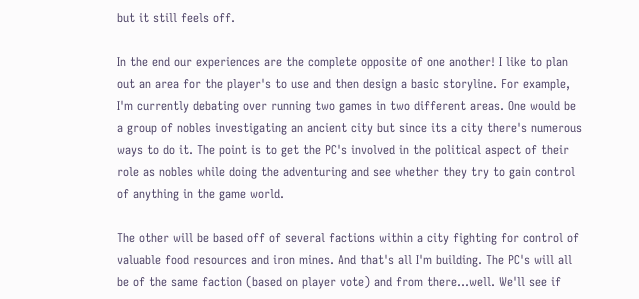but it still feels off.

In the end our experiences are the complete opposite of one another! I like to plan out an area for the player's to use and then design a basic storyline. For example, I'm currently debating over running two games in two different areas. One would be a group of nobles investigating an ancient city but since its a city there's numerous ways to do it. The point is to get the PC's involved in the political aspect of their role as nobles while doing the adventuring and see whether they try to gain control of anything in the game world.

The other will be based off of several factions within a city fighting for control of valuable food resources and iron mines. And that's all I'm building. The PC's will all be of the same faction (based on player vote) and from there...well. We'll see if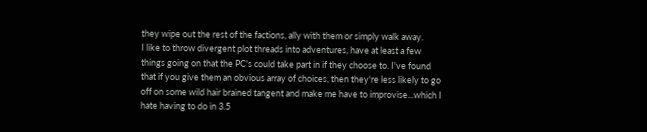they wipe out the rest of the factions, ally with them or simply walk away.
I like to throw divergent plot threads into adventures, have at least a few things going on that the PC's could take part in if they choose to. I've found that if you give them an obvious array of choices, then they're less likely to go off on some wild hair brained tangent and make me have to improvise...which I hate having to do in 3.5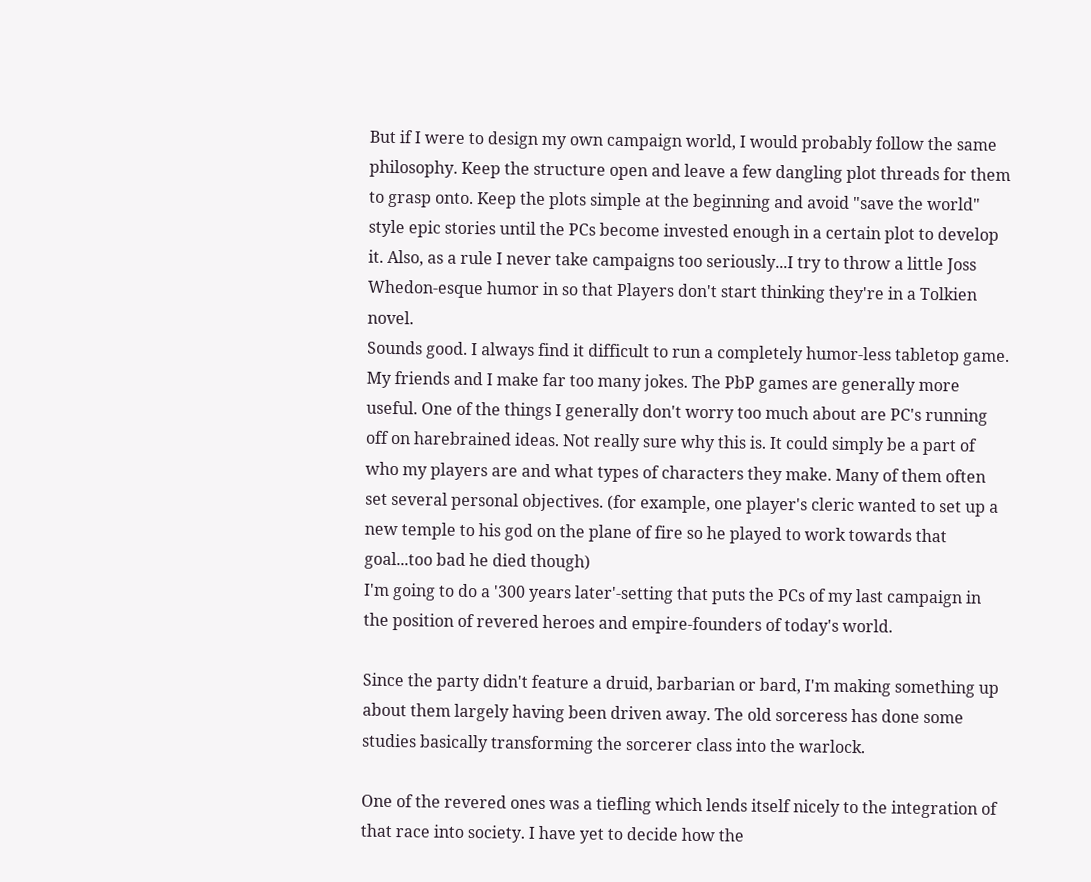But if I were to design my own campaign world, I would probably follow the same philosophy. Keep the structure open and leave a few dangling plot threads for them to grasp onto. Keep the plots simple at the beginning and avoid "save the world" style epic stories until the PCs become invested enough in a certain plot to develop it. Also, as a rule I never take campaigns too seriously...I try to throw a little Joss Whedon-esque humor in so that Players don't start thinking they're in a Tolkien novel.
Sounds good. I always find it difficult to run a completely humor-less tabletop game. My friends and I make far too many jokes. The PbP games are generally more useful. One of the things I generally don't worry too much about are PC's running off on harebrained ideas. Not really sure why this is. It could simply be a part of who my players are and what types of characters they make. Many of them often set several personal objectives. (for example, one player's cleric wanted to set up a new temple to his god on the plane of fire so he played to work towards that goal...too bad he died though)
I'm going to do a '300 years later'-setting that puts the PCs of my last campaign in the position of revered heroes and empire-founders of today's world.

Since the party didn't feature a druid, barbarian or bard, I'm making something up about them largely having been driven away. The old sorceress has done some studies basically transforming the sorcerer class into the warlock.

One of the revered ones was a tiefling which lends itself nicely to the integration of that race into society. I have yet to decide how the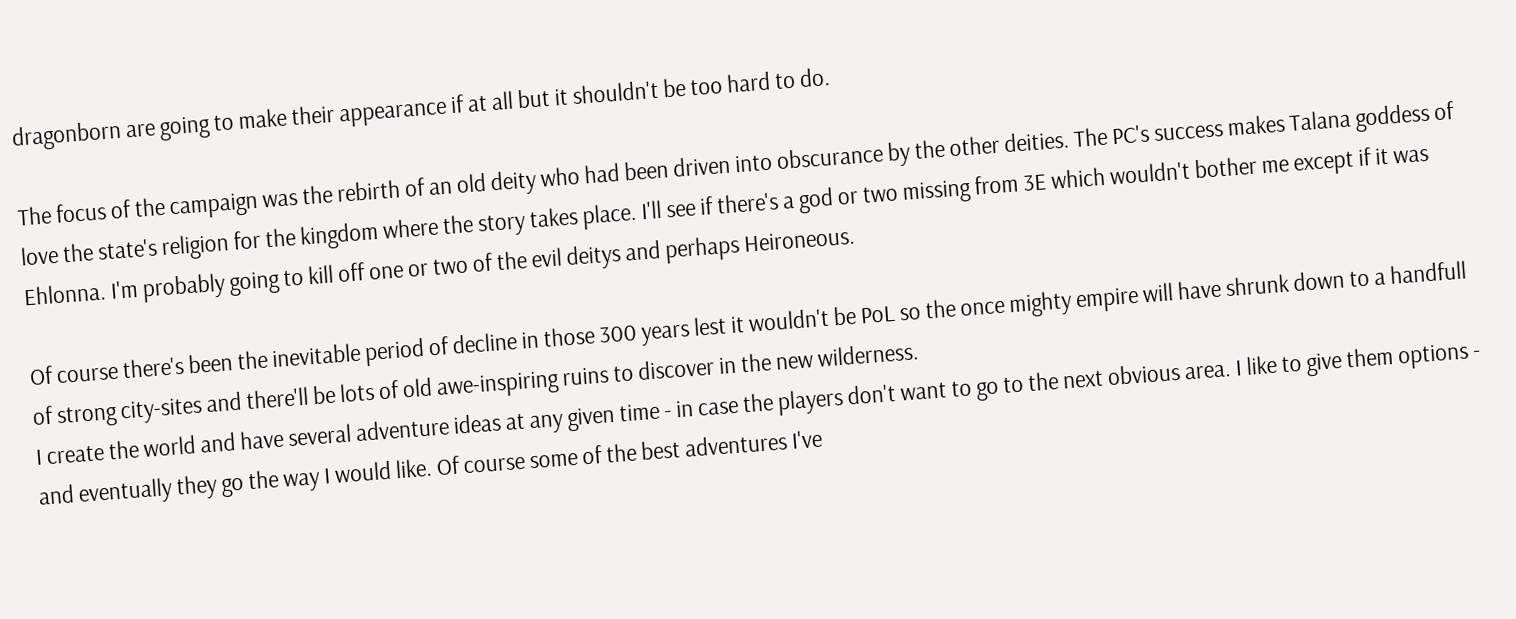dragonborn are going to make their appearance if at all but it shouldn't be too hard to do.

The focus of the campaign was the rebirth of an old deity who had been driven into obscurance by the other deities. The PC's success makes Talana goddess of love the state's religion for the kingdom where the story takes place. I'll see if there's a god or two missing from 3E which wouldn't bother me except if it was Ehlonna. I'm probably going to kill off one or two of the evil deitys and perhaps Heironeous.

Of course there's been the inevitable period of decline in those 300 years lest it wouldn't be PoL so the once mighty empire will have shrunk down to a handfull of strong city-sites and there'll be lots of old awe-inspiring ruins to discover in the new wilderness.
I create the world and have several adventure ideas at any given time - in case the players don't want to go to the next obvious area. I like to give them options - and eventually they go the way I would like. Of course some of the best adventures I've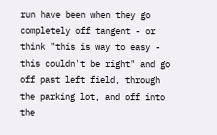run have been when they go completely off tangent - or think "this is way to easy - this couldn't be right" and go off past left field, through the parking lot, and off into the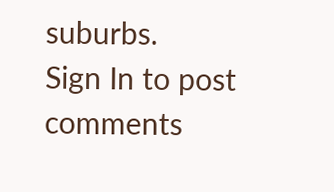suburbs.
Sign In to post comments